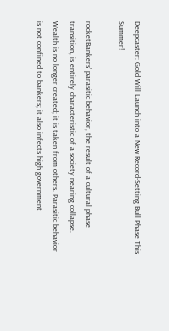Deepcaster: Gold Will Launch into a New Record-Setting Bull Phase This Summer!

rocketBankers’ parasitic behavior, the result of a cultural phase transition, is entirely characteristic of a society nearing collapse. Wealth is no longer created; it is taken from others. Parasitic behavior is not confined to bankers; it also infects high government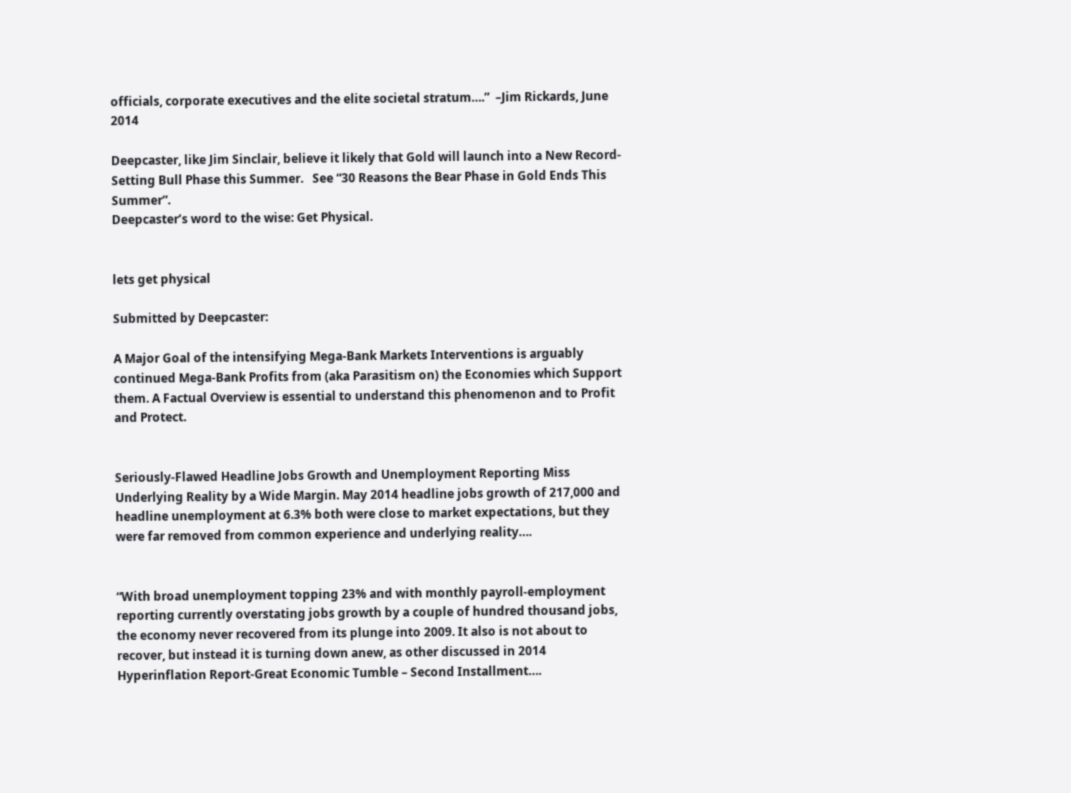officials, corporate executives and the elite societal stratum….”  –Jim Rickards, June 2014

Deepcaster, like Jim Sinclair, believe it likely that Gold will launch into a New Record-Setting Bull Phase this Summer.   See “30 Reasons the Bear Phase in Gold Ends This Summer”.
Deepcaster’s word to the wise: Get Physical.


lets get physical

Submitted by Deepcaster:

A Major Goal of the intensifying Mega-Bank Markets Interventions is arguably continued Mega-Bank Profits from (aka Parasitism on) the Economies which Support them. A Factual Overview is essential to understand this phenomenon and to Profit and Protect.


Seriously-Flawed Headline Jobs Growth and Unemployment Reporting Miss Underlying Reality by a Wide Margin. May 2014 headline jobs growth of 217,000 and headline unemployment at 6.3% both were close to market expectations, but they were far removed from common experience and underlying reality….


“With broad unemployment topping 23% and with monthly payroll-employment reporting currently overstating jobs growth by a couple of hundred thousand jobs, the economy never recovered from its plunge into 2009. It also is not about to recover, but instead it is turning down anew, as other discussed in 2014 Hyperinflation Report-Great Economic Tumble – Second Installment….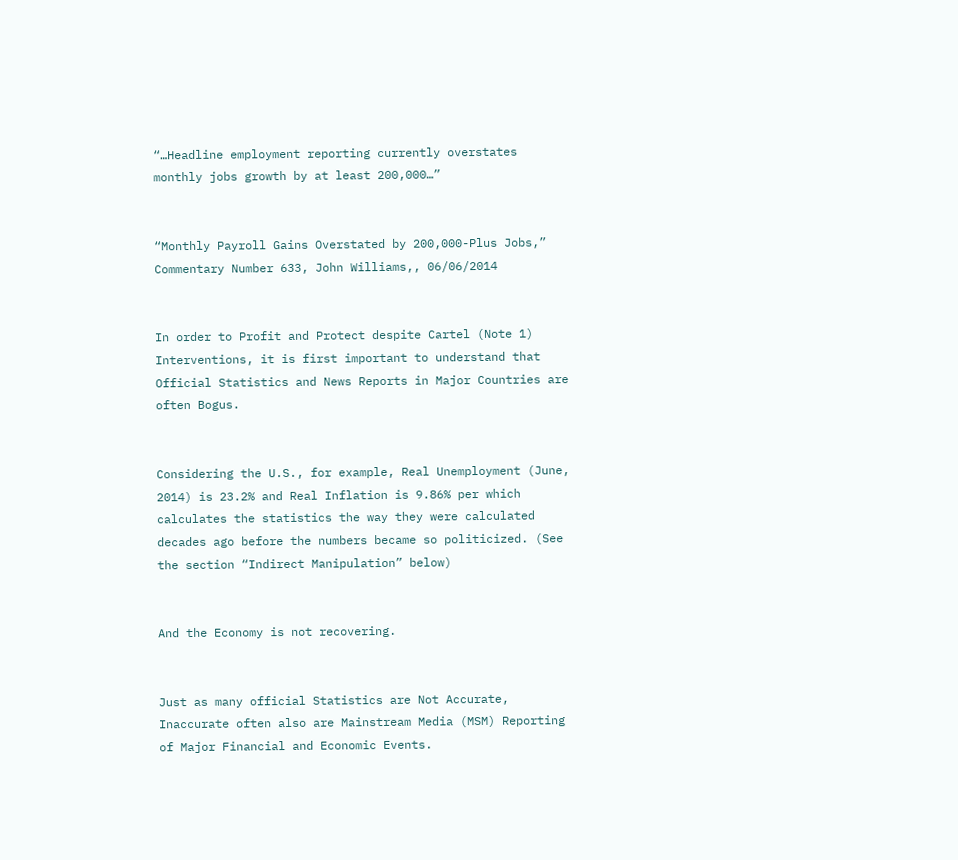“…Headline employment reporting currently overstates monthly jobs growth by at least 200,000…”


“Monthly Payroll Gains Overstated by 200,000-Plus Jobs,” Commentary Number 633, John Williams,, 06/06/2014


In order to Profit and Protect despite Cartel (Note 1) Interventions, it is first important to understand that Official Statistics and News Reports in Major Countries are often Bogus.


Considering the U.S., for example, Real Unemployment (June, 2014) is 23.2% and Real Inflation is 9.86% per which calculates the statistics the way they were calculated decades ago before the numbers became so politicized. (See the section “Indirect Manipulation” below)


And the Economy is not recovering.


Just as many official Statistics are Not Accurate, Inaccurate often also are Mainstream Media (MSM) Reporting of Major Financial and Economic Events.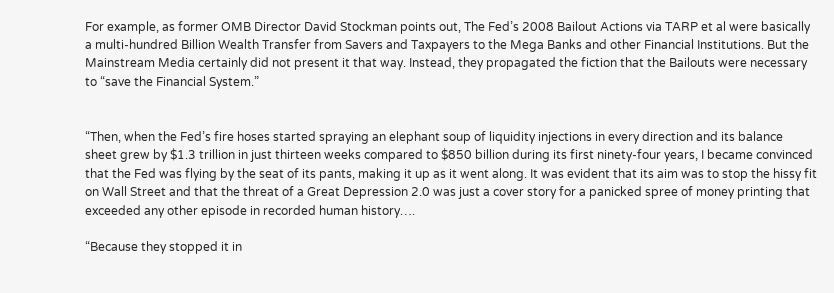For example, as former OMB Director David Stockman points out, The Fed’s 2008 Bailout Actions via TARP et al were basically a multi-hundred Billion Wealth Transfer from Savers and Taxpayers to the Mega Banks and other Financial Institutions. But the Mainstream Media certainly did not present it that way. Instead, they propagated the fiction that the Bailouts were necessary to “save the Financial System.”


“Then, when the Fed’s fire hoses started spraying an elephant soup of liquidity injections in every direction and its balance sheet grew by $1.3 trillion in just thirteen weeks compared to $850 billion during its first ninety-four years, I became convinced that the Fed was flying by the seat of its pants, making it up as it went along. It was evident that its aim was to stop the hissy fit on Wall Street and that the threat of a Great Depression 2.0 was just a cover story for a panicked spree of money printing that exceeded any other episode in recorded human history….

“Because they stopped it in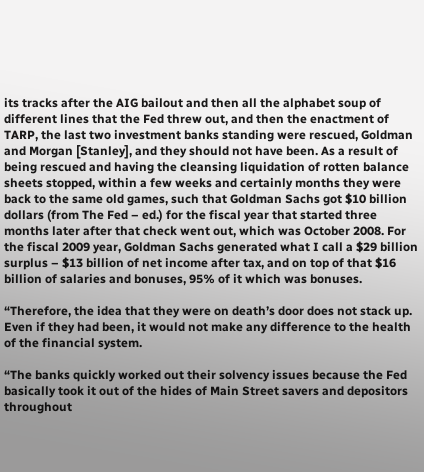its tracks after the AIG bailout and then all the alphabet soup of different lines that the Fed threw out, and then the enactment of TARP, the last two investment banks standing were rescued, Goldman and Morgan [Stanley], and they should not have been. As a result of being rescued and having the cleansing liquidation of rotten balance sheets stopped, within a few weeks and certainly months they were back to the same old games, such that Goldman Sachs got $10 billion dollars (from The Fed – ed.) for the fiscal year that started three months later after that check went out, which was October 2008. For the fiscal 2009 year, Goldman Sachs generated what I call a $29 billion surplus – $13 billion of net income after tax, and on top of that $16 billion of salaries and bonuses, 95% of it which was bonuses.

“Therefore, the idea that they were on death’s door does not stack up. Even if they had been, it would not make any difference to the health of the financial system.

“The banks quickly worked out their solvency issues because the Fed basically took it out of the hides of Main Street savers and depositors throughout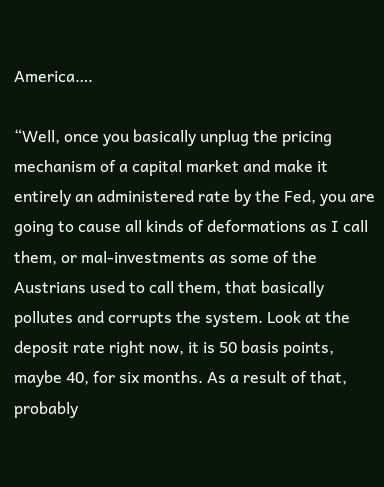America….

“Well, once you basically unplug the pricing mechanism of a capital market and make it entirely an administered rate by the Fed, you are going to cause all kinds of deformations as I call them, or mal-investments as some of the Austrians used to call them, that basically pollutes and corrupts the system. Look at the deposit rate right now, it is 50 basis points, maybe 40, for six months. As a result of that, probably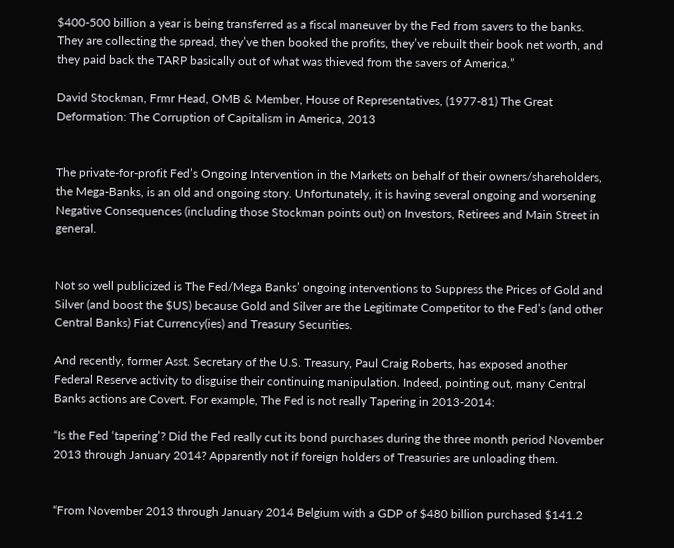$400-500 billion a year is being transferred as a fiscal maneuver by the Fed from savers to the banks. They are collecting the spread, they’ve then booked the profits, they’ve rebuilt their book net worth, and they paid back the TARP basically out of what was thieved from the savers of America.”

David Stockman, Frmr Head, OMB & Member, House of Representatives, (1977-81) The Great Deformation: The Corruption of Capitalism in America, 2013


The private-for-profit Fed’s Ongoing Intervention in the Markets on behalf of their owners/shareholders, the Mega-Banks, is an old and ongoing story. Unfortunately, it is having several ongoing and worsening Negative Consequences (including those Stockman points out) on Investors, Retirees and Main Street in general.


Not so well publicized is The Fed/Mega Banks’ ongoing interventions to Suppress the Prices of Gold and Silver (and boost the $US) because Gold and Silver are the Legitimate Competitor to the Fed’s (and other Central Banks) Fiat Currency(ies) and Treasury Securities.

And recently, former Asst. Secretary of the U.S. Treasury, Paul Craig Roberts, has exposed another Federal Reserve activity to disguise their continuing manipulation. Indeed, pointing out, many Central Banks actions are Covert. For example, The Fed is not really Tapering in 2013-2014:

“Is the Fed ‘tapering’? Did the Fed really cut its bond purchases during the three month period November 2013 through January 2014? Apparently not if foreign holders of Treasuries are unloading them.


“From November 2013 through January 2014 Belgium with a GDP of $480 billion purchased $141.2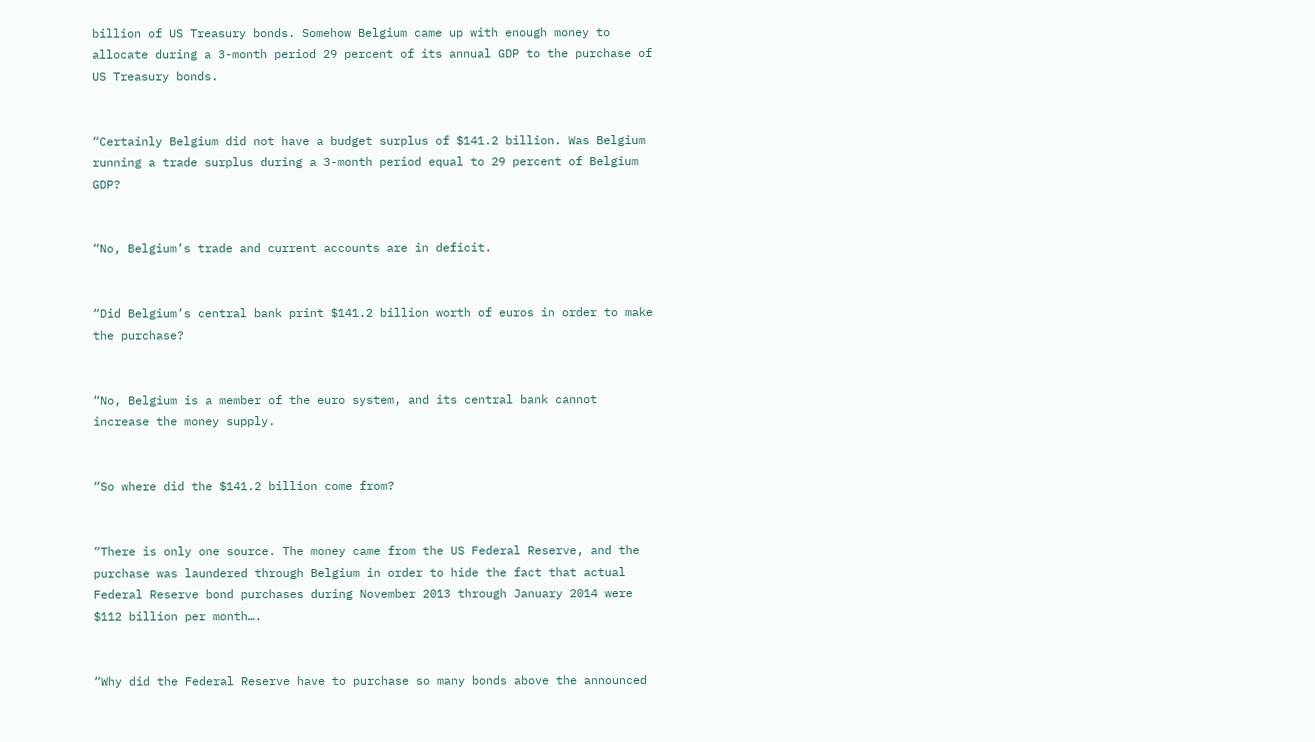billion of US Treasury bonds. Somehow Belgium came up with enough money to allocate during a 3-month period 29 percent of its annual GDP to the purchase of US Treasury bonds.


“Certainly Belgium did not have a budget surplus of $141.2 billion. Was Belgium running a trade surplus during a 3-month period equal to 29 percent of Belgium GDP?


“No, Belgium’s trade and current accounts are in deficit.


“Did Belgium’s central bank print $141.2 billion worth of euros in order to make the purchase?


“No, Belgium is a member of the euro system, and its central bank cannot increase the money supply.


“So where did the $141.2 billion come from?


“There is only one source. The money came from the US Federal Reserve, and the purchase was laundered through Belgium in order to hide the fact that actual Federal Reserve bond purchases during November 2013 through January 2014 were $112 billion per month….


“Why did the Federal Reserve have to purchase so many bonds above the announced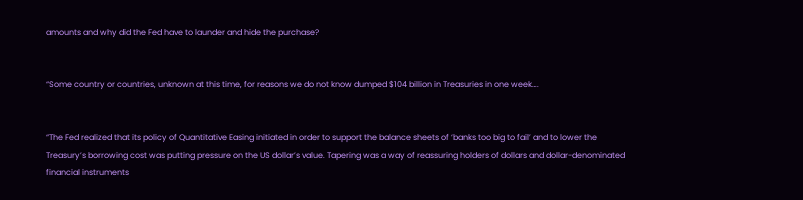amounts and why did the Fed have to launder and hide the purchase?


“Some country or countries, unknown at this time, for reasons we do not know dumped $104 billion in Treasuries in one week….


“The Fed realized that its policy of Quantitative Easing initiated in order to support the balance sheets of ‘banks too big to fail’ and to lower the Treasury’s borrowing cost was putting pressure on the US dollar’s value. Tapering was a way of reassuring holders of dollars and dollar-denominated financial instruments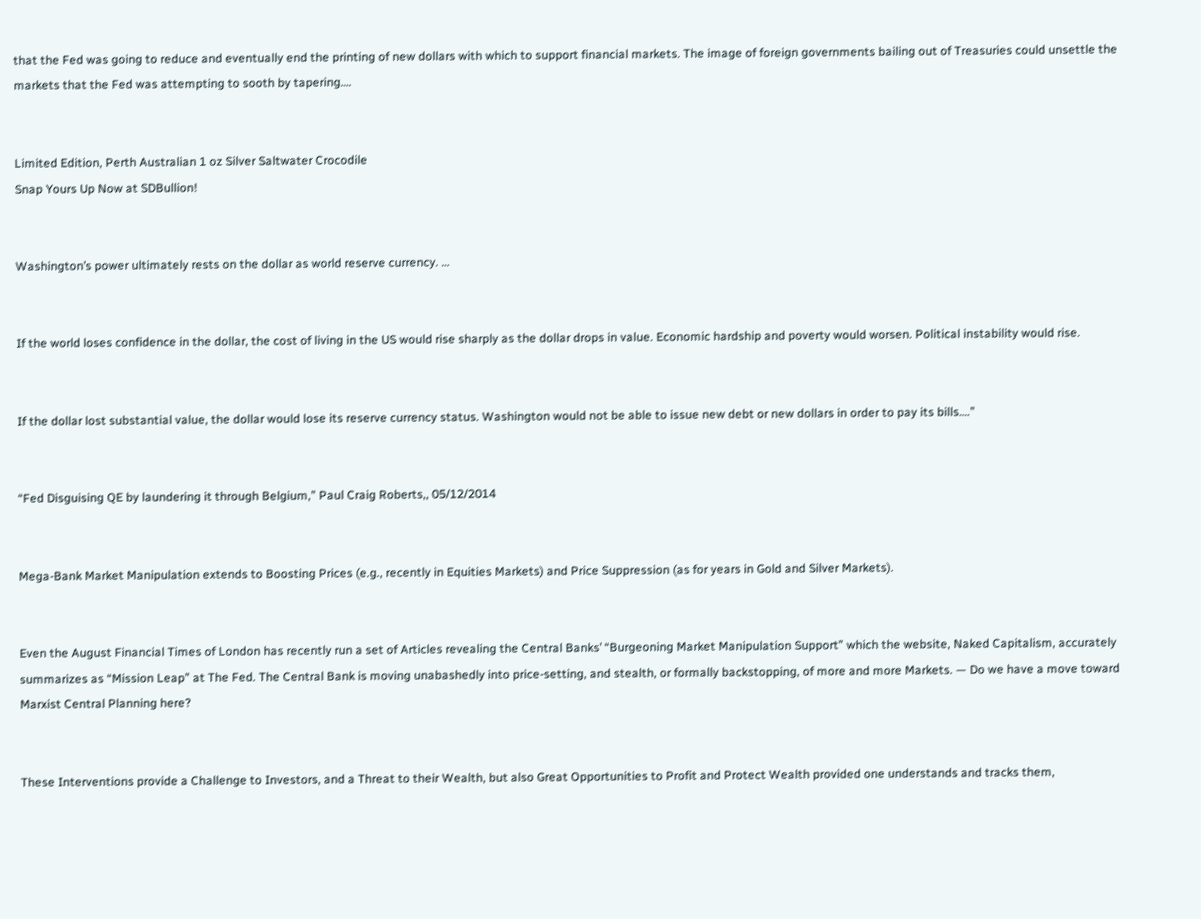that the Fed was going to reduce and eventually end the printing of new dollars with which to support financial markets. The image of foreign governments bailing out of Treasuries could unsettle the markets that the Fed was attempting to sooth by tapering….


Limited Edition, Perth Australian 1 oz Silver Saltwater Crocodile
Snap Yours Up Now at SDBullion!


Washington’s power ultimately rests on the dollar as world reserve currency. …


If the world loses confidence in the dollar, the cost of living in the US would rise sharply as the dollar drops in value. Economic hardship and poverty would worsen. Political instability would rise.


If the dollar lost substantial value, the dollar would lose its reserve currency status. Washington would not be able to issue new debt or new dollars in order to pay its bills….”


“Fed Disguising QE by laundering it through Belgium,” Paul Craig Roberts,, 05/12/2014


Mega-Bank Market Manipulation extends to Boosting Prices (e.g., recently in Equities Markets) and Price Suppression (as for years in Gold and Silver Markets).


Even the August Financial Times of London has recently run a set of Articles revealing the Central Banks’ “Burgeoning Market Manipulation Support” which the website, Naked Capitalism, accurately summarizes as “Mission Leap” at The Fed. The Central Bank is moving unabashedly into price-setting, and stealth, or formally backstopping, of more and more Markets. — Do we have a move toward Marxist Central Planning here?


These Interventions provide a Challenge to Investors, and a Threat to their Wealth, but also Great Opportunities to Profit and Protect Wealth provided one understands and tracks them,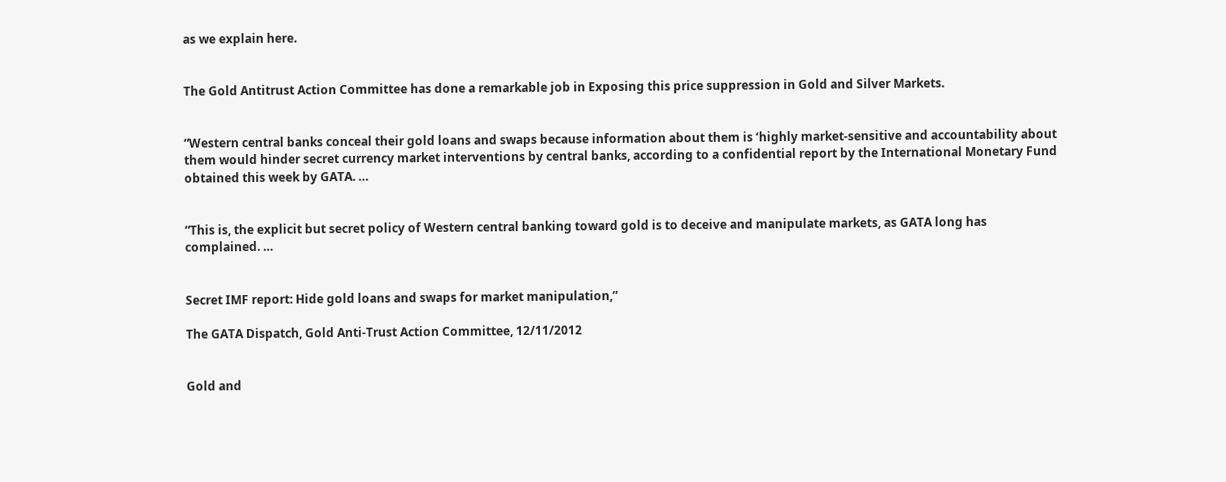as we explain here.


The Gold Antitrust Action Committee has done a remarkable job in Exposing this price suppression in Gold and Silver Markets.


“Western central banks conceal their gold loans and swaps because information about them is ‘highly market-sensitive and accountability about them would hinder secret currency market interventions by central banks, according to a confidential report by the International Monetary Fund obtained this week by GATA. …


“This is, the explicit but secret policy of Western central banking toward gold is to deceive and manipulate markets, as GATA long has complained. …


Secret IMF report: Hide gold loans and swaps for market manipulation,”

The GATA Dispatch, Gold Anti-Trust Action Committee, 12/11/2012


Gold and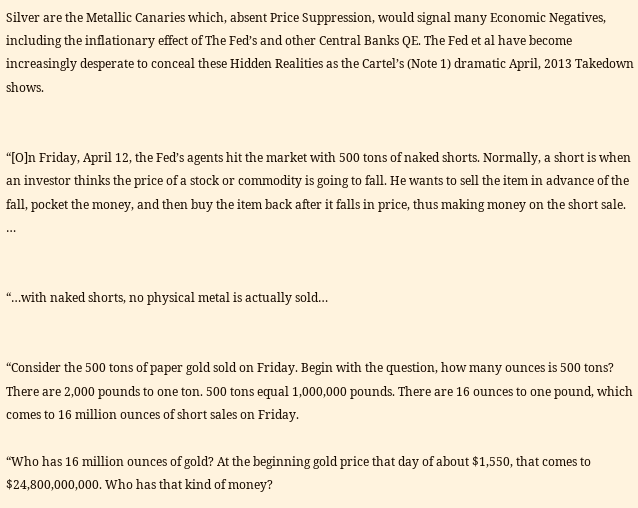Silver are the Metallic Canaries which, absent Price Suppression, would signal many Economic Negatives, including the inflationary effect of The Fed’s and other Central Banks QE. The Fed et al have become increasingly desperate to conceal these Hidden Realities as the Cartel’s (Note 1) dramatic April, 2013 Takedown shows.


“[O]n Friday, April 12, the Fed’s agents hit the market with 500 tons of naked shorts. Normally, a short is when an investor thinks the price of a stock or commodity is going to fall. He wants to sell the item in advance of the fall, pocket the money, and then buy the item back after it falls in price, thus making money on the short sale. …


“…with naked shorts, no physical metal is actually sold…


“Consider the 500 tons of paper gold sold on Friday. Begin with the question, how many ounces is 500 tons? There are 2,000 pounds to one ton. 500 tons equal 1,000,000 pounds. There are 16 ounces to one pound, which comes to 16 million ounces of short sales on Friday.

“Who has 16 million ounces of gold? At the beginning gold price that day of about $1,550, that comes to $24,800,000,000. Who has that kind of money?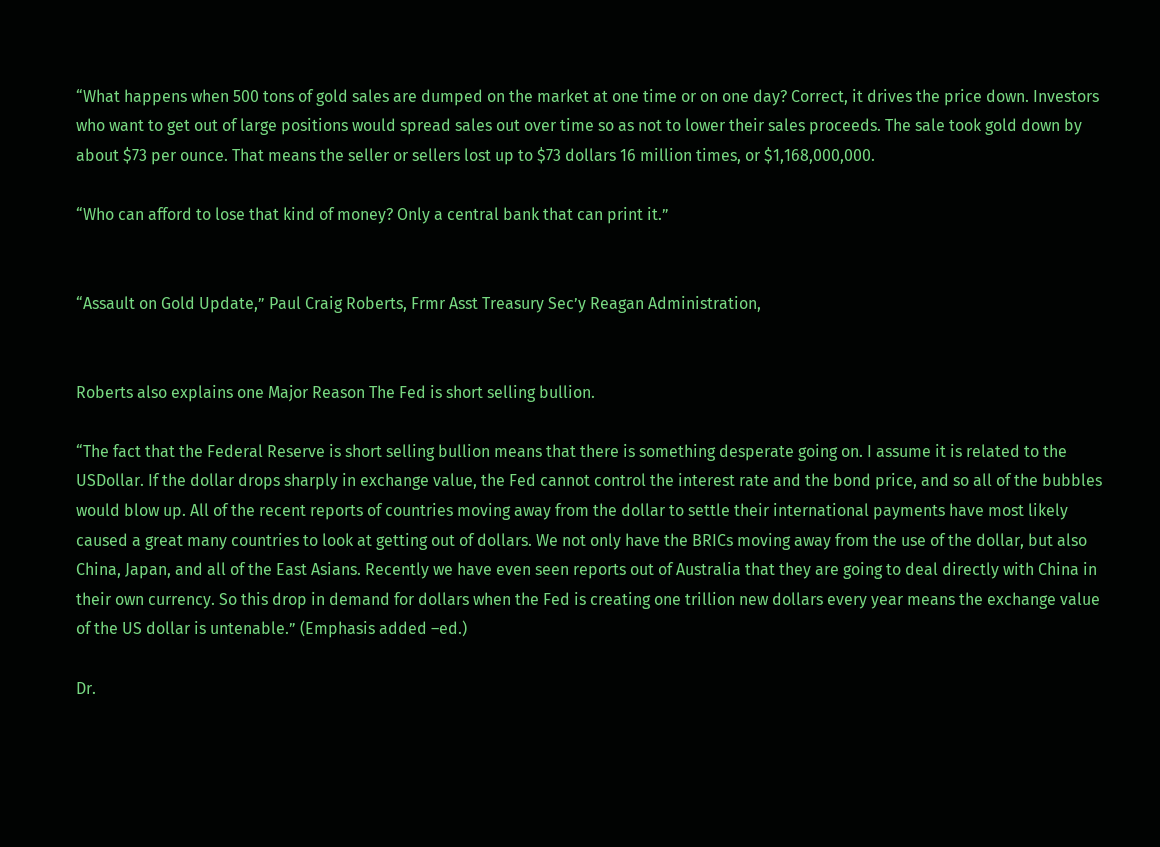“What happens when 500 tons of gold sales are dumped on the market at one time or on one day? Correct, it drives the price down. Investors who want to get out of large positions would spread sales out over time so as not to lower their sales proceeds. The sale took gold down by about $73 per ounce. That means the seller or sellers lost up to $73 dollars 16 million times, or $1,168,000,000.

“Who can afford to lose that kind of money? Only a central bank that can print it.”


“Assault on Gold Update,” Paul Craig Roberts, Frmr Asst Treasury Sec’y Reagan Administration,


Roberts also explains one Major Reason The Fed is short selling bullion.

“The fact that the Federal Reserve is short selling bullion means that there is something desperate going on. I assume it is related to the USDollar. If the dollar drops sharply in exchange value, the Fed cannot control the interest rate and the bond price, and so all of the bubbles would blow up. All of the recent reports of countries moving away from the dollar to settle their international payments have most likely caused a great many countries to look at getting out of dollars. We not only have the BRICs moving away from the use of the dollar, but also China, Japan, and all of the East Asians. Recently we have even seen reports out of Australia that they are going to deal directly with China in their own currency. So this drop in demand for dollars when the Fed is creating one trillion new dollars every year means the exchange value of the US dollar is untenable.” (Emphasis added –ed.)

Dr.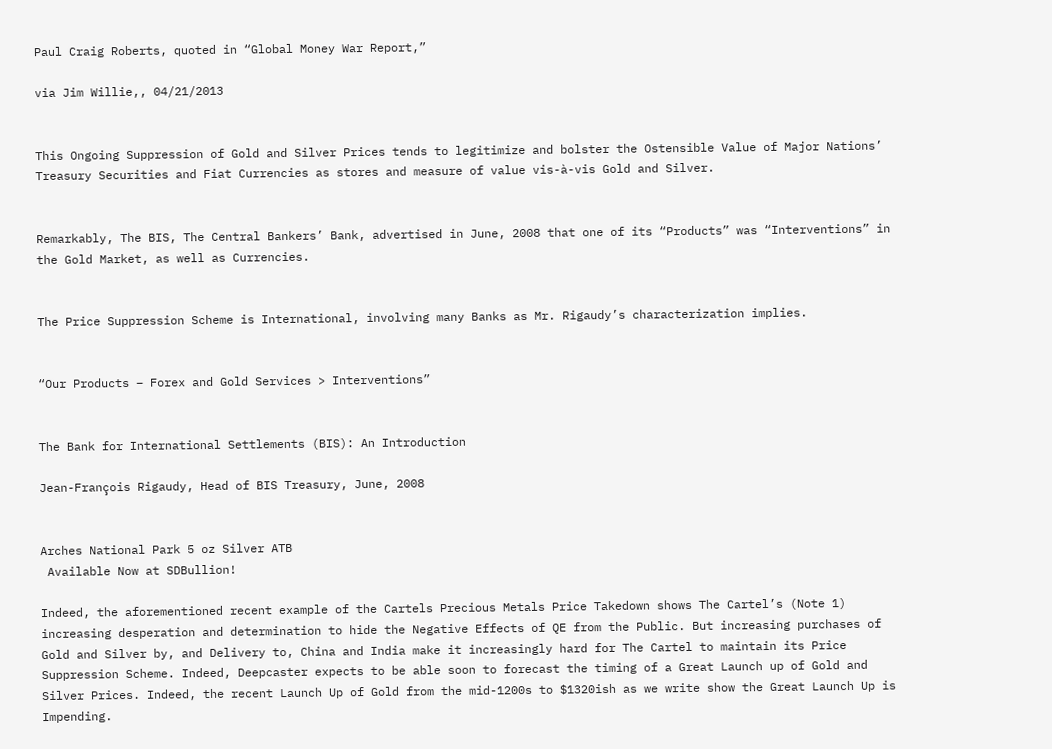Paul Craig Roberts, quoted in “Global Money War Report,”

via Jim Willie,, 04/21/2013


This Ongoing Suppression of Gold and Silver Prices tends to legitimize and bolster the Ostensible Value of Major Nations’ Treasury Securities and Fiat Currencies as stores and measure of value vis-à-vis Gold and Silver.


Remarkably, The BIS, The Central Bankers’ Bank, advertised in June, 2008 that one of its “Products” was “Interventions” in the Gold Market, as well as Currencies.


The Price Suppression Scheme is International, involving many Banks as Mr. Rigaudy’s characterization implies.


“Our Products – Forex and Gold Services > Interventions”


The Bank for International Settlements (BIS): An Introduction

Jean-François Rigaudy, Head of BIS Treasury, June, 2008


Arches National Park 5 oz Silver ATB
 Available Now at SDBullion!

Indeed, the aforementioned recent example of the Cartels Precious Metals Price Takedown shows The Cartel’s (Note 1) increasing desperation and determination to hide the Negative Effects of QE from the Public. But increasing purchases of Gold and Silver by, and Delivery to, China and India make it increasingly hard for The Cartel to maintain its Price Suppression Scheme. Indeed, Deepcaster expects to be able soon to forecast the timing of a Great Launch up of Gold and Silver Prices. Indeed, the recent Launch Up of Gold from the mid-1200s to $1320ish as we write show the Great Launch Up is Impending.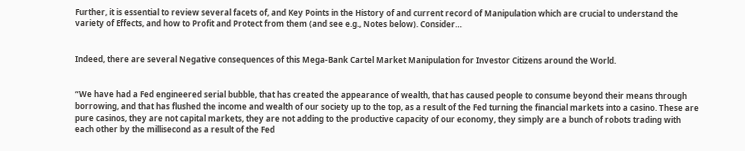Further, it is essential to review several facets of, and Key Points in the History of and current record of Manipulation which are crucial to understand the variety of Effects, and how to Profit and Protect from them (and see e.g., Notes below). Consider…


Indeed, there are several Negative consequences of this Mega-Bank Cartel Market Manipulation for Investor Citizens around the World.


“We have had a Fed engineered serial bubble, that has created the appearance of wealth, that has caused people to consume beyond their means through borrowing, and that has flushed the income and wealth of our society up to the top, as a result of the Fed turning the financial markets into a casino. These are pure casinos, they are not capital markets, they are not adding to the productive capacity of our economy, they simply are a bunch of robots trading with each other by the millisecond as a result of the Fed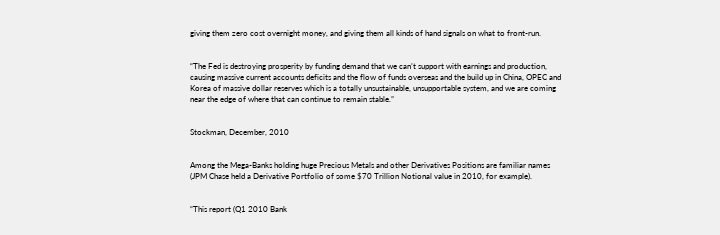giving them zero cost overnight money, and giving them all kinds of hand signals on what to front-run.


“The Fed is destroying prosperity by funding demand that we can’t support with earnings and production, causing massive current accounts deficits and the flow of funds overseas and the build up in China, OPEC and Korea of massive dollar reserves which is a totally unsustainable, unsupportable system, and we are coming near the edge of where that can continue to remain stable.”


Stockman, December, 2010


Among the Mega-Banks holding huge Precious Metals and other Derivatives Positions are familiar names (JPM Chase held a Derivative Portfolio of some $70 Trillion Notional value in 2010, for example).


“This report (Q1 2010 Bank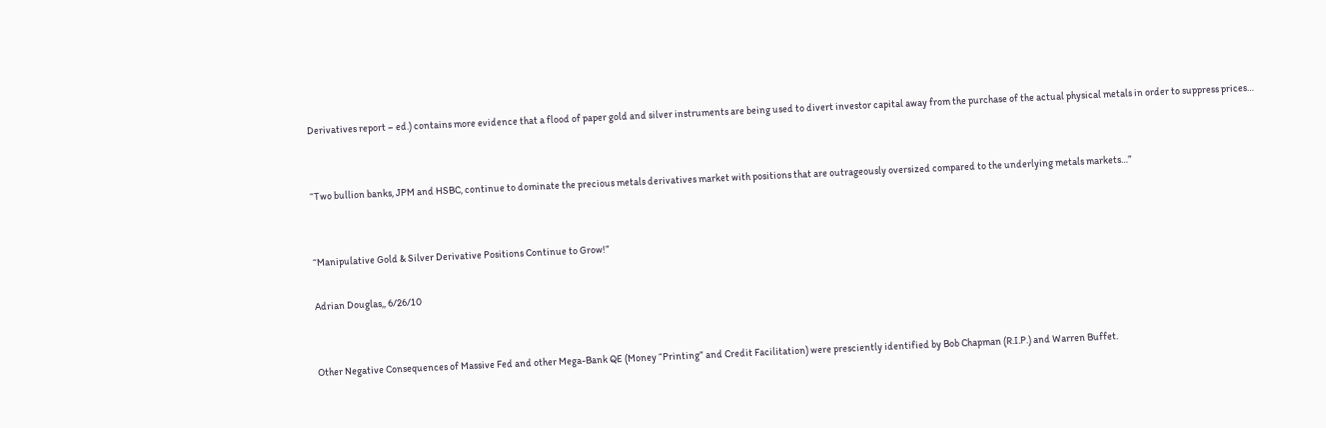Derivatives report – ed.) contains more evidence that a flood of paper gold and silver instruments are being used to divert investor capital away from the purchase of the actual physical metals in order to suppress prices…


“Two bullion banks, JPM and HSBC, continue to dominate the precious metals derivatives market with positions that are outrageously oversized compared to the underlying metals markets…”


“Manipulative Gold & Silver Derivative Positions Continue to Grow!”

Adrian Douglas,, 6/26/10


Other Negative Consequences of Massive Fed and other Mega-Bank QE (Money “Printing” and Credit Facilitation) were presciently identified by Bob Chapman (R.I.P.) and Warren Buffet.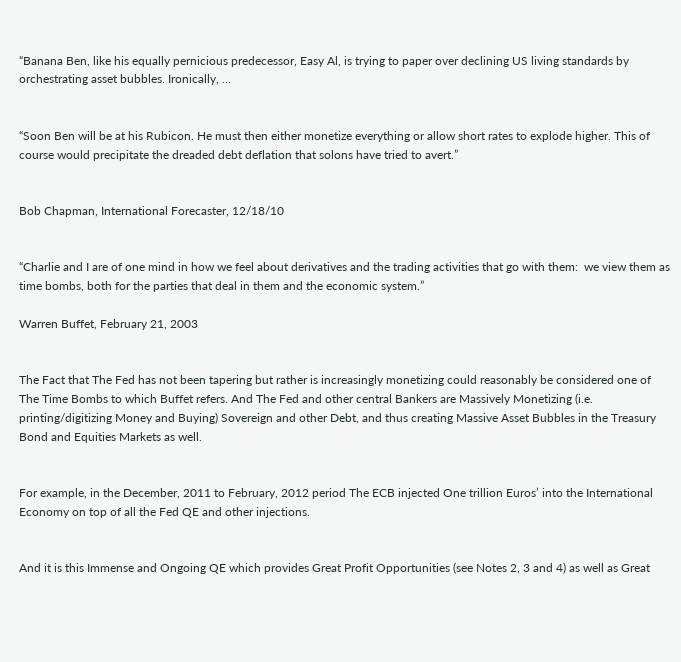“Banana Ben, like his equally pernicious predecessor, Easy Al, is trying to paper over declining US living standards by orchestrating asset bubbles. Ironically, …


“Soon Ben will be at his Rubicon. He must then either monetize everything or allow short rates to explode higher. This of course would precipitate the dreaded debt deflation that solons have tried to avert.”


Bob Chapman, International Forecaster, 12/18/10


“Charlie and I are of one mind in how we feel about derivatives and the trading activities that go with them:  we view them as time bombs, both for the parties that deal in them and the economic system.”

Warren Buffet, February 21, 2003


The Fact that The Fed has not been tapering but rather is increasingly monetizing could reasonably be considered one of The Time Bombs to which Buffet refers. And The Fed and other central Bankers are Massively Monetizing (i.e. printing/digitizing Money and Buying) Sovereign and other Debt, and thus creating Massive Asset Bubbles in the Treasury Bond and Equities Markets as well.


For example, in the December, 2011 to February, 2012 period The ECB injected One trillion Euros’ into the International Economy on top of all the Fed QE and other injections.


And it is this Immense and Ongoing QE which provides Great Profit Opportunities (see Notes 2, 3 and 4) as well as Great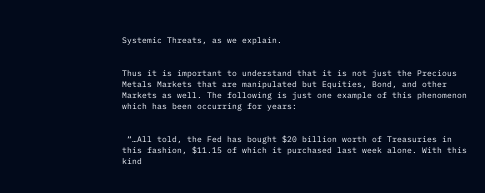Systemic Threats, as we explain.


Thus it is important to understand that it is not just the Precious Metals Markets that are manipulated but Equities, Bond, and other Markets as well. The following is just one example of this phenomenon which has been occurring for years:


 “…All told, the Fed has bought $20 billion worth of Treasuries in this fashion, $11.15 of which it purchased last week alone. With this kind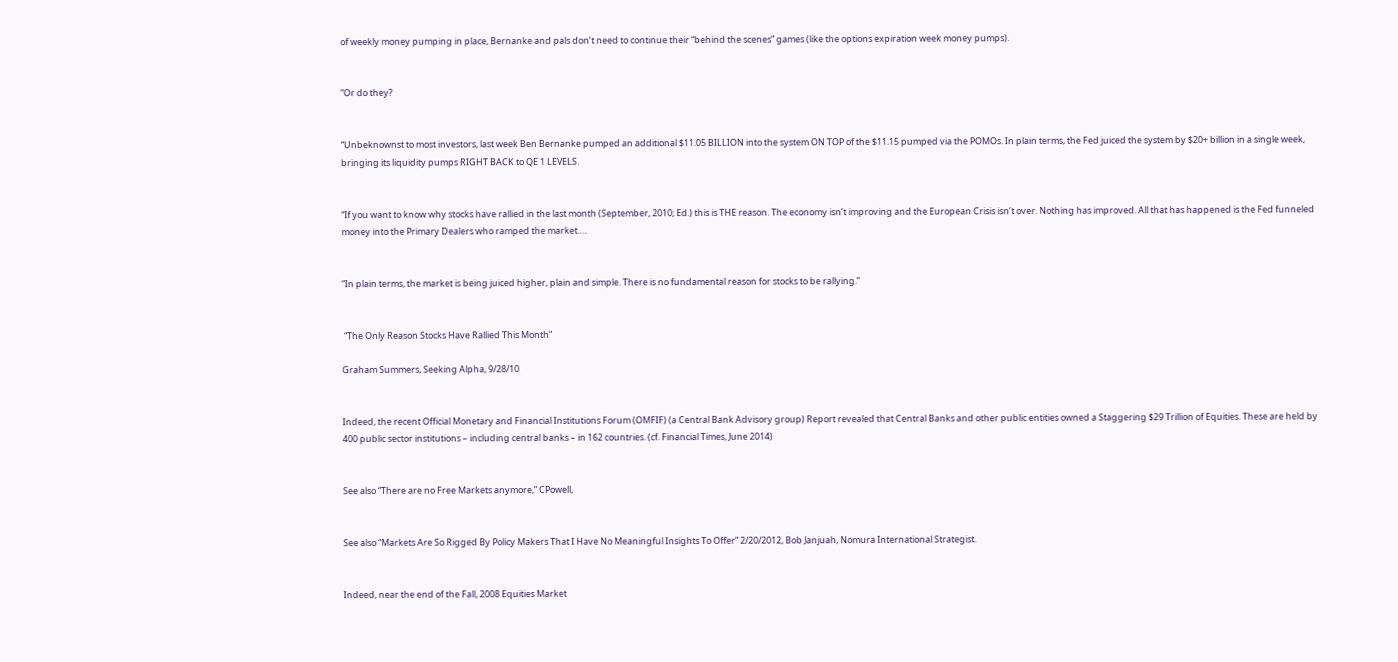of weekly money pumping in place, Bernanke and pals don’t need to continue their “behind the scenes” games (like the options expiration week money pumps).


“Or do they?


“Unbeknownst to most investors, last week Ben Bernanke pumped an additional $11.05 BILLION into the system ON TOP of the $11.15 pumped via the POMOs. In plain terms, the Fed juiced the system by $20+ billion in a single week, bringing its liquidity pumps RIGHT BACK to QE 1 LEVELS.


“If you want to know why stocks have rallied in the last month (September, 2010; Ed.) this is THE reason. The economy isn’t improving and the European Crisis isn’t over. Nothing has improved. All that has happened is the Fed funneled money into the Primary Dealers who ramped the market….


“In plain terms, the market is being juiced higher, plain and simple. There is no fundamental reason for stocks to be rallying.”


 “The Only Reason Stocks Have Rallied This Month”

Graham Summers, Seeking Alpha, 9/28/10


Indeed, the recent Official Monetary and Financial Institutions Forum (OMFIF) (a Central Bank Advisory group) Report revealed that Central Banks and other public entities owned a Staggering $29 Trillion of Equities. These are held by 400 public sector institutions – including central banks – in 162 countries. (cf. Financial Times, June 2014)


See also “There are no Free Markets anymore,” CPowell,


See also “Markets Are So Rigged By Policy Makers That I Have No Meaningful Insights To Offer” 2/20/2012, Bob Janjuah, Nomura International Strategist.


Indeed, near the end of the Fall, 2008 Equities Market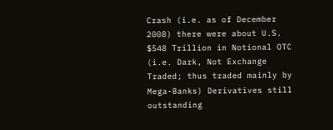Crash (i.e. as of December 2008) there were about U.S. $548 Trillion in Notional OTC (i.e. Dark, Not Exchange Traded; thus traded mainly by Mega-Banks) Derivatives still outstanding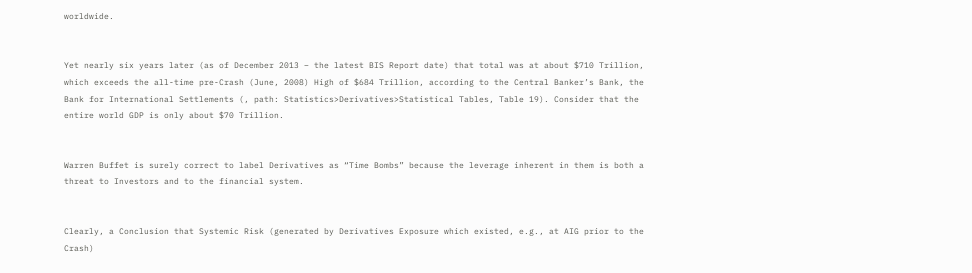worldwide.


Yet nearly six years later (as of December 2013 – the latest BIS Report date) that total was at about $710 Trillion, which exceeds the all-time pre-Crash (June, 2008) High of $684 Trillion, according to the Central Banker’s Bank, the Bank for International Settlements (, path: Statistics>Derivatives>Statistical Tables, Table 19). Consider that the entire world GDP is only about $70 Trillion.


Warren Buffet is surely correct to label Derivatives as “Time Bombs” because the leverage inherent in them is both a threat to Investors and to the financial system.


Clearly, a Conclusion that Systemic Risk (generated by Derivatives Exposure which existed, e.g., at AIG prior to the Crash)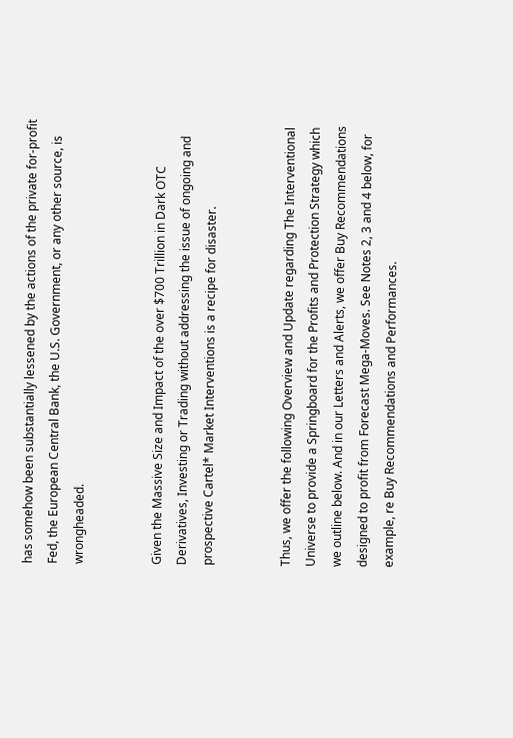has somehow been substantially lessened by the actions of the private for-profit Fed, the European Central Bank, the U.S. Government, or any other source, is wrongheaded.


Given the Massive Size and Impact of the over $700 Trillion in Dark OTC Derivatives, Investing or Trading without addressing the issue of ongoing and prospective Cartel* Market Interventions is a recipe for disaster.


Thus, we offer the following Overview and Update regarding The Interventional Universe to provide a Springboard for the Profits and Protection Strategy which we outline below. And in our Letters and Alerts, we offer Buy Recommendations designed to profit from Forecast Mega-Moves. See Notes 2, 3 and 4 below, for example, re Buy Recommendations and Performances.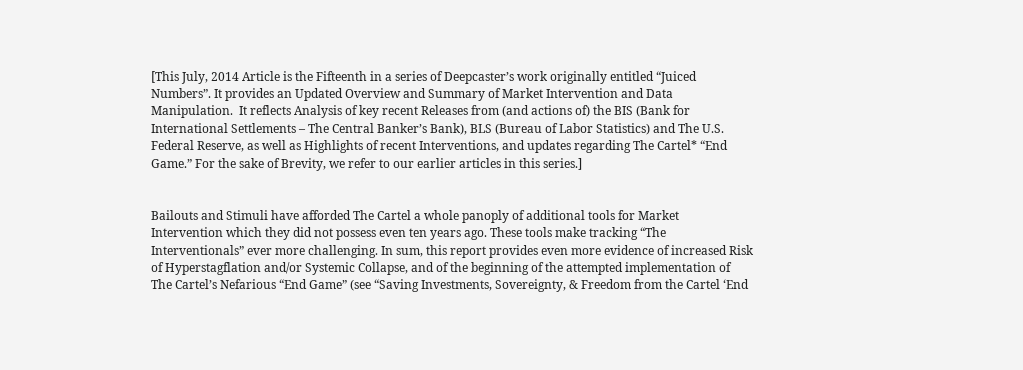[This July, 2014 Article is the Fifteenth in a series of Deepcaster’s work originally entitled “Juiced Numbers”. It provides an Updated Overview and Summary of Market Intervention and Data Manipulation.  It reflects Analysis of key recent Releases from (and actions of) the BIS (Bank for International Settlements – The Central Banker’s Bank), BLS (Bureau of Labor Statistics) and The U.S. Federal Reserve, as well as Highlights of recent Interventions, and updates regarding The Cartel* “End Game.” For the sake of Brevity, we refer to our earlier articles in this series.]


Bailouts and Stimuli have afforded The Cartel a whole panoply of additional tools for Market Intervention which they did not possess even ten years ago. These tools make tracking “The Interventionals” ever more challenging. In sum, this report provides even more evidence of increased Risk of Hyperstagflation and/or Systemic Collapse, and of the beginning of the attempted implementation of The Cartel’s Nefarious “End Game” (see “Saving Investments, Sovereignty, & Freedom from the Cartel ‘End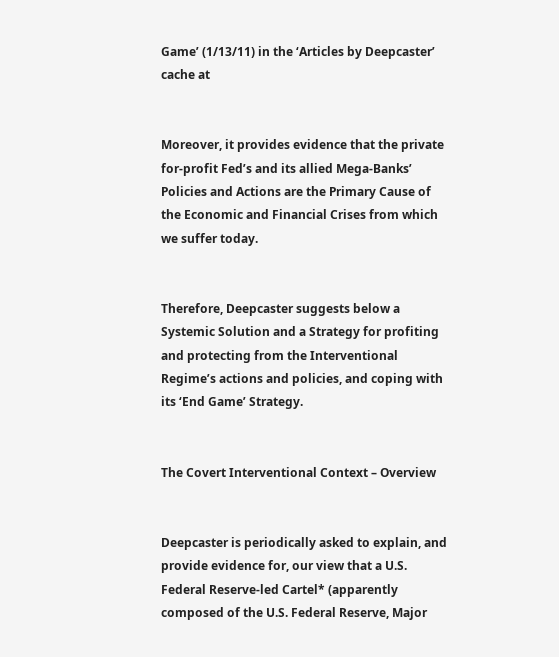Game’ (1/13/11) in the ‘Articles by Deepcaster’ cache at


Moreover, it provides evidence that the private for-profit Fed’s and its allied Mega-Banks’ Policies and Actions are the Primary Cause of the Economic and Financial Crises from which we suffer today.


Therefore, Deepcaster suggests below a Systemic Solution and a Strategy for profiting and protecting from the Interventional Regime’s actions and policies, and coping with its ‘End Game’ Strategy.


The Covert Interventional Context – Overview


Deepcaster is periodically asked to explain, and provide evidence for, our view that a U.S. Federal Reserve-led Cartel* (apparently composed of the U.S. Federal Reserve, Major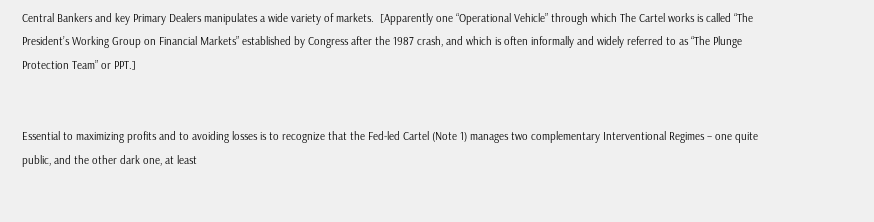Central Bankers and key Primary Dealers manipulates a wide variety of markets.  [Apparently one “Operational Vehicle” through which The Cartel works is called “The President’s Working Group on Financial Markets” established by Congress after the 1987 crash, and which is often informally and widely referred to as “The Plunge Protection Team” or PPT.]


Essential to maximizing profits and to avoiding losses is to recognize that the Fed-led Cartel (Note 1) manages two complementary Interventional Regimes – one quite public, and the other dark one, at least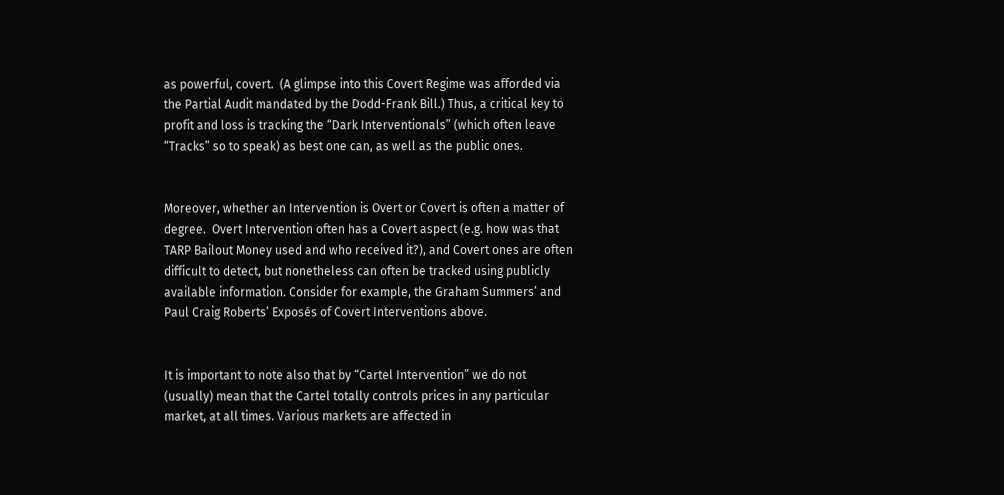as powerful, covert.  (A glimpse into this Covert Regime was afforded via the Partial Audit mandated by the Dodd-Frank Bill.) Thus, a critical key to profit and loss is tracking the “Dark Interventionals” (which often leave “Tracks” so to speak) as best one can, as well as the public ones.


Moreover, whether an Intervention is Overt or Covert is often a matter of degree.  Overt Intervention often has a Covert aspect (e.g. how was that TARP Bailout Money used and who received it?), and Covert ones are often difficult to detect, but nonetheless can often be tracked using publicly available information. Consider for example, the Graham Summers’ and Paul Craig Roberts’ Exposés of Covert Interventions above.


It is important to note also that by “Cartel Intervention” we do not (usually) mean that the Cartel totally controls prices in any particular market, at all times. Various markets are affected in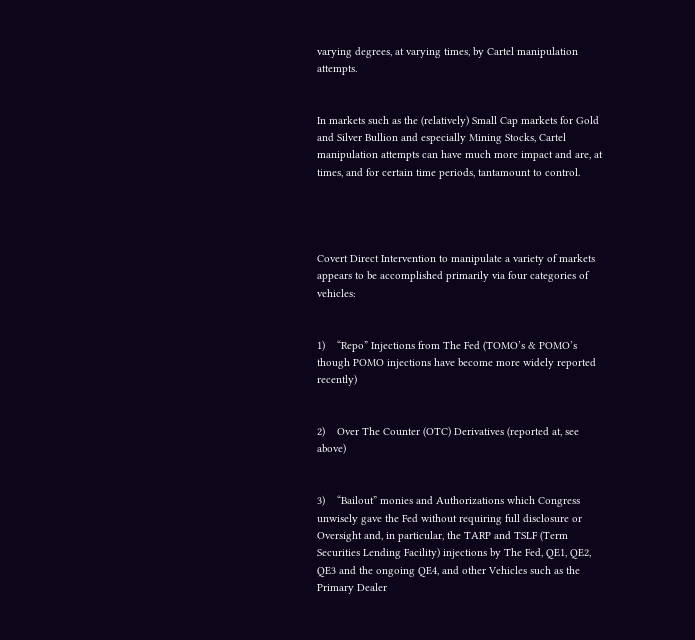varying degrees, at varying times, by Cartel manipulation attempts.


In markets such as the (relatively) Small Cap markets for Gold and Silver Bullion and especially Mining Stocks, Cartel manipulation attempts can have much more impact and are, at times, and for certain time periods, tantamount to control.




Covert Direct Intervention to manipulate a variety of markets appears to be accomplished primarily via four categories of vehicles:


1)    “Repo” Injections from The Fed (TOMO’s & POMO’s though POMO injections have become more widely reported recently)


2)    Over The Counter (OTC) Derivatives (reported at, see above)


3)    “Bailout” monies and Authorizations which Congress unwisely gave the Fed without requiring full disclosure or Oversight and, in particular, the TARP and TSLF (Term Securities Lending Facility) injections by The Fed, QE1, QE2, QE3 and the ongoing QE4, and other Vehicles such as the Primary Dealer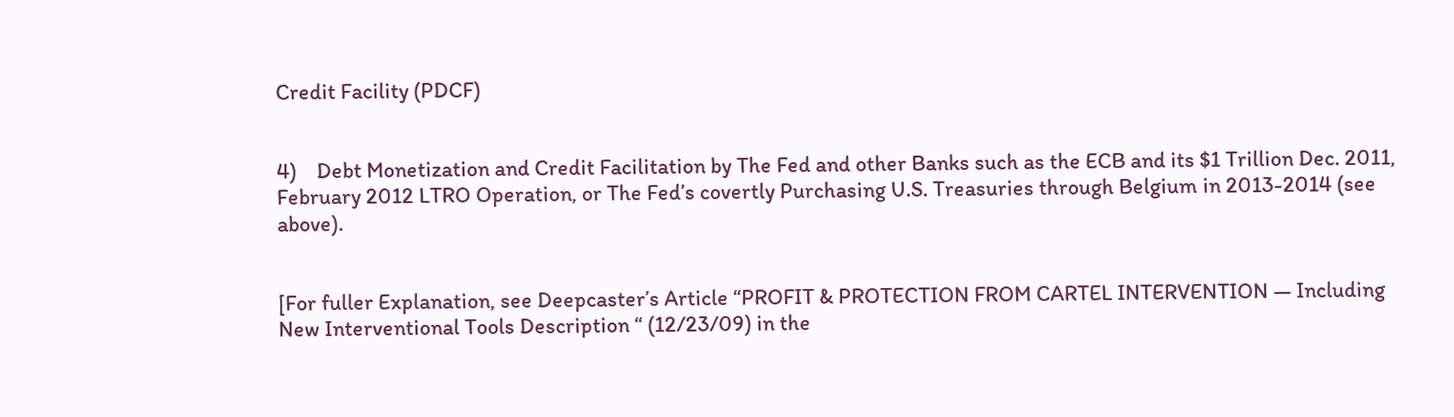Credit Facility (PDCF)


4)    Debt Monetization and Credit Facilitation by The Fed and other Banks such as the ECB and its $1 Trillion Dec. 2011, February 2012 LTRO Operation, or The Fed’s covertly Purchasing U.S. Treasuries through Belgium in 2013-2014 (see above).


[For fuller Explanation, see Deepcaster’s Article “PROFIT & PROTECTION FROM CARTEL INTERVENTION — Including New Interventional Tools Description “ (12/23/09) in the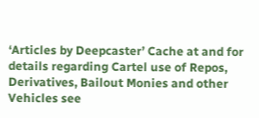‘Articles by Deepcaster’ Cache at and for details regarding Cartel use of Repos, Derivatives, Bailout Monies and other Vehicles see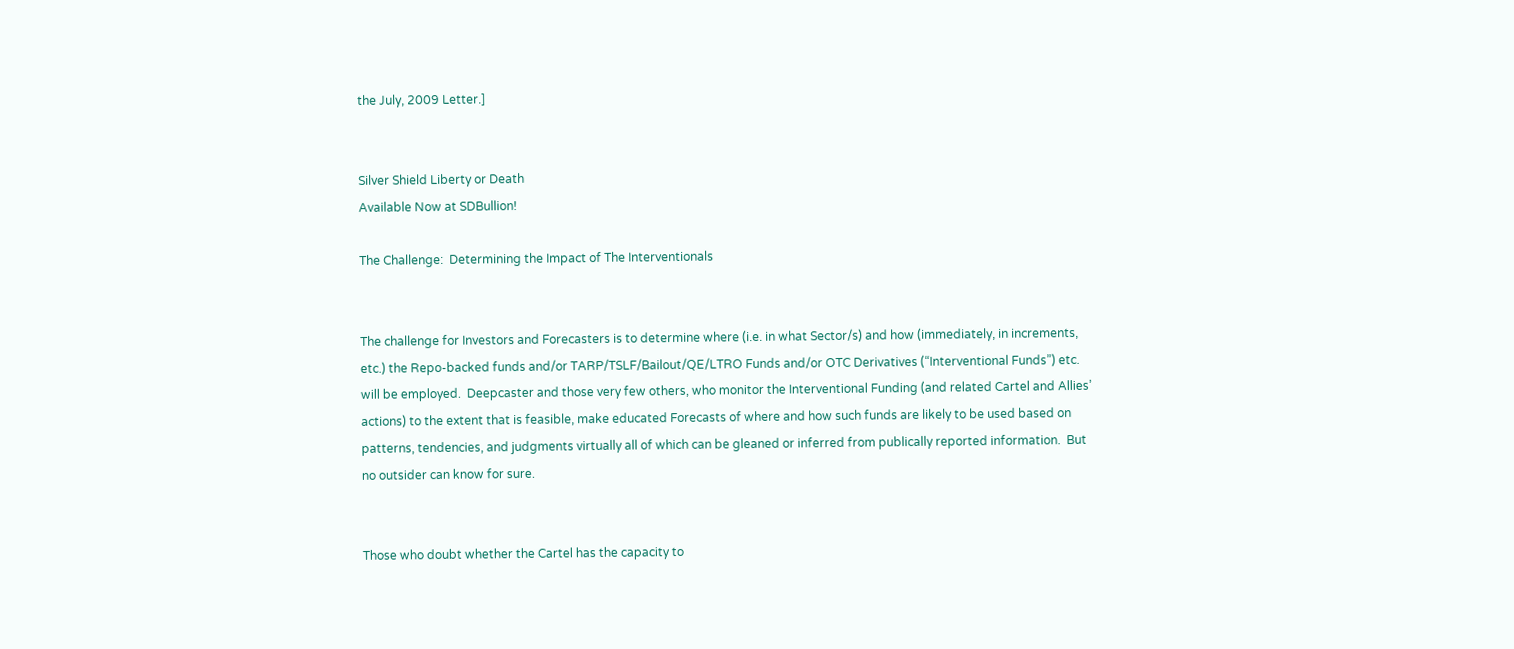the July, 2009 Letter.]


Silver Shield Liberty or Death
Available Now at SDBullion!

The Challenge:  Determining the Impact of The Interventionals


The challenge for Investors and Forecasters is to determine where (i.e. in what Sector/s) and how (immediately, in increments, etc.) the Repo-backed funds and/or TARP/TSLF/Bailout/QE/LTRO Funds and/or OTC Derivatives (“Interventional Funds”) etc. will be employed.  Deepcaster and those very few others, who monitor the Interventional Funding (and related Cartel and Allies’ actions) to the extent that is feasible, make educated Forecasts of where and how such funds are likely to be used based on patterns, tendencies, and judgments virtually all of which can be gleaned or inferred from publically reported information.  But no outsider can know for sure.


Those who doubt whether the Cartel has the capacity to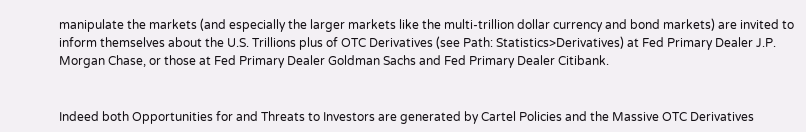manipulate the markets (and especially the larger markets like the multi-trillion dollar currency and bond markets) are invited to inform themselves about the U.S. Trillions plus of OTC Derivatives (see Path: Statistics>Derivatives) at Fed Primary Dealer J.P. Morgan Chase, or those at Fed Primary Dealer Goldman Sachs and Fed Primary Dealer Citibank.


Indeed both Opportunities for and Threats to Investors are generated by Cartel Policies and the Massive OTC Derivatives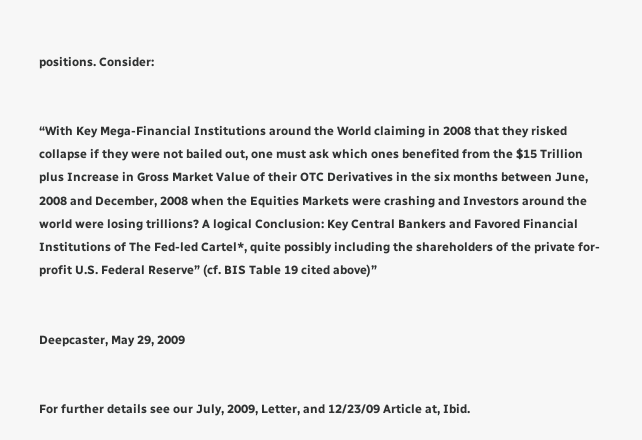positions. Consider:


“With Key Mega-Financial Institutions around the World claiming in 2008 that they risked collapse if they were not bailed out, one must ask which ones benefited from the $15 Trillion plus Increase in Gross Market Value of their OTC Derivatives in the six months between June, 2008 and December, 2008 when the Equities Markets were crashing and Investors around the world were losing trillions? A logical Conclusion: Key Central Bankers and Favored Financial Institutions of The Fed-led Cartel*, quite possibly including the shareholders of the private for-profit U.S. Federal Reserve” (cf. BIS Table 19 cited above)”


Deepcaster, May 29, 2009


For further details see our July, 2009, Letter, and 12/23/09 Article at, Ibid.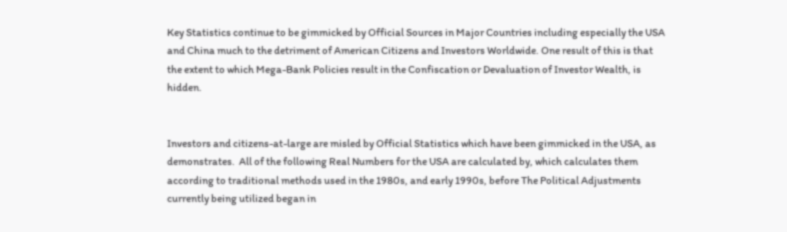Key Statistics continue to be gimmicked by Official Sources in Major Countries including especially the USA and China much to the detriment of American Citizens and Investors Worldwide. One result of this is that the extent to which Mega-Bank Policies result in the Confiscation or Devaluation of Investor Wealth, is hidden.


Investors and citizens-at-large are misled by Official Statistics which have been gimmicked in the USA, as demonstrates.  All of the following Real Numbers for the USA are calculated by, which calculates them according to traditional methods used in the 1980s, and early 1990s, before The Political Adjustments currently being utilized began in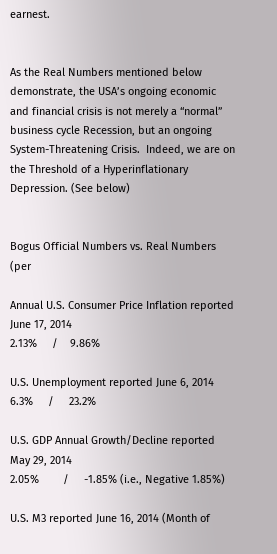earnest.


As the Real Numbers mentioned below demonstrate, the USA’s ongoing economic and financial crisis is not merely a “normal” business cycle Recession, but an ongoing System-Threatening Crisis.  Indeed, we are on the Threshold of a Hyperinflationary Depression. (See below)


Bogus Official Numbers vs. Real Numbers (per

Annual U.S. Consumer Price Inflation reported June 17, 2014
2.13%     /    9.86%

U.S. Unemployment reported June 6, 2014
6.3%     /     23.2%

U.S. GDP Annual Growth/Decline reported May 29, 2014
2.05%        /     -1.85% (i.e., Negative 1.85%)

U.S. M3 reported June 16, 2014 (Month of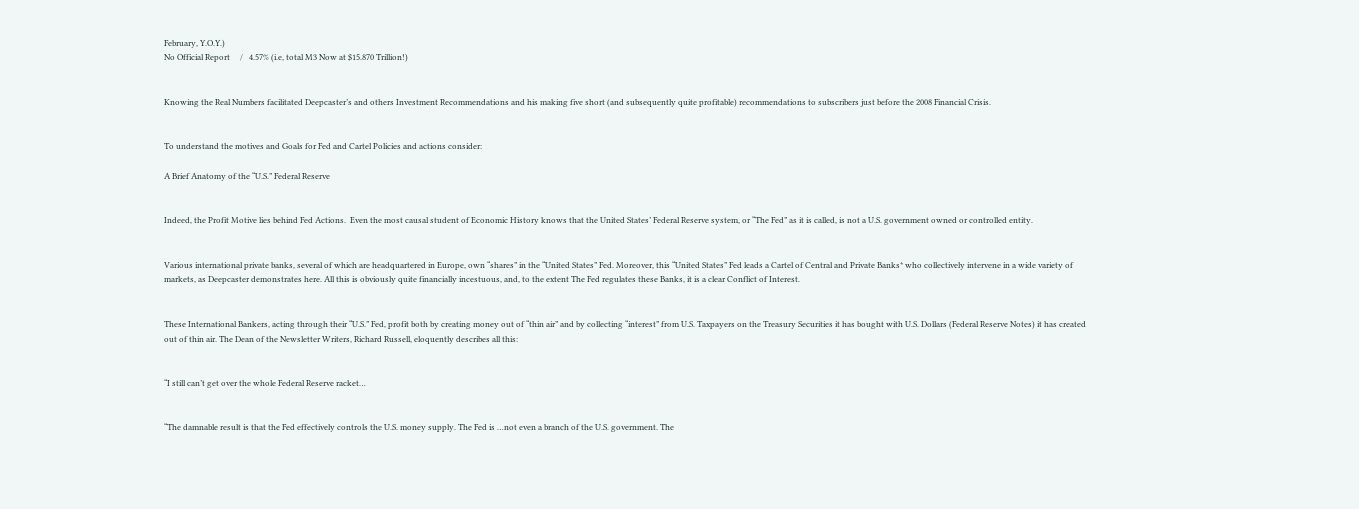February, Y.O.Y.)
No Official Report     /   4.57% (i.e, total M3 Now at $15.870 Trillion!)


Knowing the Real Numbers facilitated Deepcaster’s and others Investment Recommendations and his making five short (and subsequently quite profitable) recommendations to subscribers just before the 2008 Financial Crisis.


To understand the motives and Goals for Fed and Cartel Policies and actions consider:

A Brief Anatomy of the “U.S.” Federal Reserve


Indeed, the Profit Motive lies behind Fed Actions.  Even the most causal student of Economic History knows that the United States’ Federal Reserve system, or “The Fed” as it is called, is not a U.S. government owned or controlled entity.


Various international private banks, several of which are headquartered in Europe, own “shares” in the “United States” Fed. Moreover, this “United States” Fed leads a Cartel of Central and Private Banks* who collectively intervene in a wide variety of markets, as Deepcaster demonstrates here. All this is obviously quite financially incestuous, and, to the extent The Fed regulates these Banks, it is a clear Conflict of Interest.


These International Bankers, acting through their “U.S.” Fed, profit both by creating money out of “thin air” and by collecting “interest” from U.S. Taxpayers on the Treasury Securities it has bought with U.S. Dollars (Federal Reserve Notes) it has created out of thin air. The Dean of the Newsletter Writers, Richard Russell, eloquently describes all this:


“I still can’t get over the whole Federal Reserve racket…


“The damnable result is that the Fed effectively controls the U.S. money supply. The Fed is …not even a branch of the U.S. government. The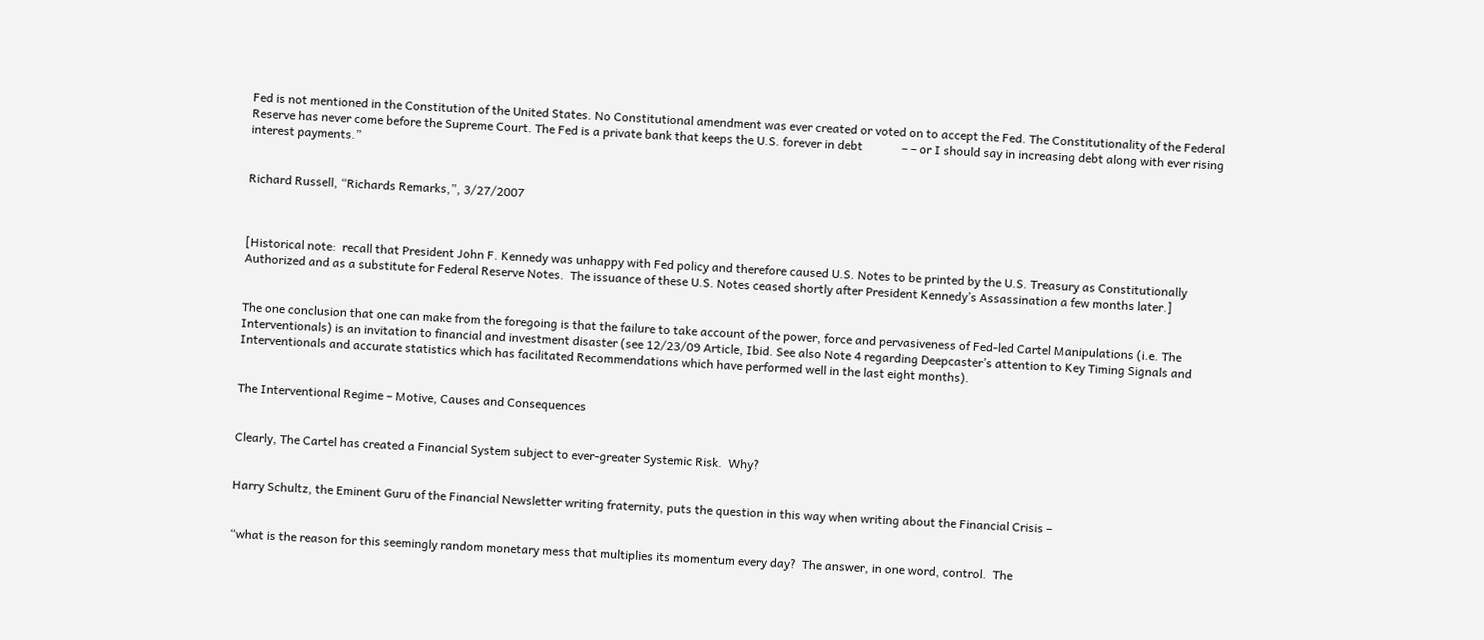Fed is not mentioned in the Constitution of the United States. No Constitutional amendment was ever created or voted on to accept the Fed. The Constitutionality of the Federal Reserve has never come before the Supreme Court. The Fed is a private bank that keeps the U.S. forever in debt             – – or I should say in increasing debt along with ever rising interest payments.”


Richard Russell, “Richards Remarks,”, 3/27/2007



[Historical note:  recall that President John F. Kennedy was unhappy with Fed policy and therefore caused U.S. Notes to be printed by the U.S. Treasury as Constitutionally Authorized and as a substitute for Federal Reserve Notes.  The issuance of these U.S. Notes ceased shortly after President Kennedy’s Assassination a few months later.]


The one conclusion that one can make from the foregoing is that the failure to take account of the power, force and pervasiveness of Fed-led Cartel Manipulations (i.e. The Interventionals) is an invitation to financial and investment disaster (see 12/23/09 Article, Ibid. See also Note 4 regarding Deepcaster’s attention to Key Timing Signals and Interventionals and accurate statistics which has facilitated Recommendations which have performed well in the last eight months).


The Interventional Regime – Motive, Causes and Consequences


Clearly, The Cartel has created a Financial System subject to ever-greater Systemic Risk.  Why?


Harry Schultz, the Eminent Guru of the Financial Newsletter writing fraternity, puts the question in this way when writing about the Financial Crisis –


“what is the reason for this seemingly random monetary mess that multiplies its momentum every day?  The answer, in one word, control.  The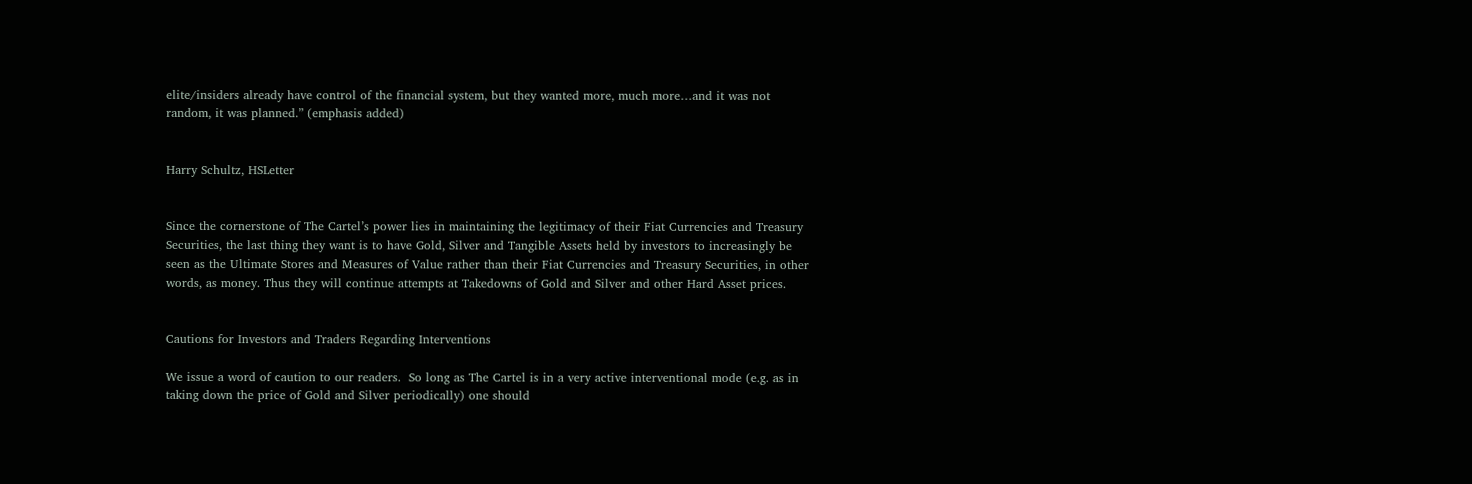elite/insiders already have control of the financial system, but they wanted more, much more…and it was not random, it was planned.” (emphasis added)


Harry Schultz, HSLetter


Since the cornerstone of The Cartel’s power lies in maintaining the legitimacy of their Fiat Currencies and Treasury Securities, the last thing they want is to have Gold, Silver and Tangible Assets held by investors to increasingly be seen as the Ultimate Stores and Measures of Value rather than their Fiat Currencies and Treasury Securities, in other words, as money. Thus they will continue attempts at Takedowns of Gold and Silver and other Hard Asset prices.


Cautions for Investors and Traders Regarding Interventions

We issue a word of caution to our readers.  So long as The Cartel is in a very active interventional mode (e.g. as in taking down the price of Gold and Silver periodically) one should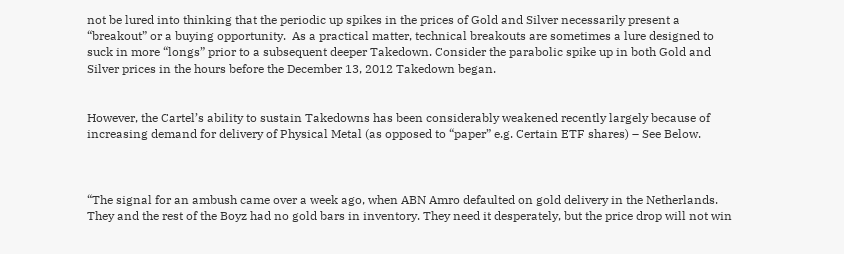not be lured into thinking that the periodic up spikes in the prices of Gold and Silver necessarily present a “breakout” or a buying opportunity.  As a practical matter, technical breakouts are sometimes a lure designed to suck in more “longs” prior to a subsequent deeper Takedown. Consider the parabolic spike up in both Gold and Silver prices in the hours before the December 13, 2012 Takedown began.


However, the Cartel’s ability to sustain Takedowns has been considerably weakened recently largely because of increasing demand for delivery of Physical Metal (as opposed to “paper” e.g. Certain ETF shares) – See Below.



“The signal for an ambush came over a week ago, when ABN Amro defaulted on gold delivery in the Netherlands. They and the rest of the Boyz had no gold bars in inventory. They need it desperately, but the price drop will not win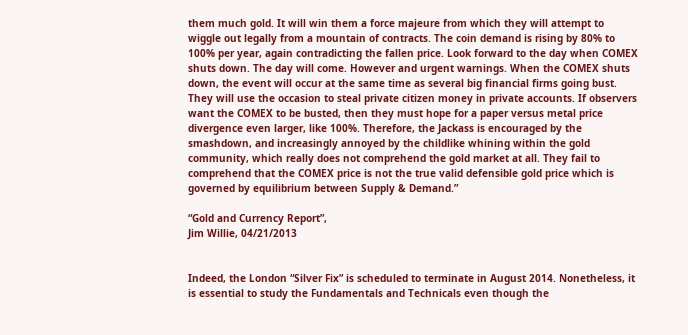them much gold. It will win them a force majeure from which they will attempt to wiggle out legally from a mountain of contracts. The coin demand is rising by 80% to 100% per year, again contradicting the fallen price. Look forward to the day when COMEX shuts down. The day will come. However and urgent warnings. When the COMEX shuts down, the event will occur at the same time as several big financial firms going bust. They will use the occasion to steal private citizen money in private accounts. If observers want the COMEX to be busted, then they must hope for a paper versus metal price divergence even larger, like 100%. Therefore, the Jackass is encouraged by the smashdown, and increasingly annoyed by the childlike whining within the gold community, which really does not comprehend the gold market at all. They fail to comprehend that the COMEX price is not the true valid defensible gold price which is governed by equilibrium between Supply & Demand.”

“Gold and Currency Report”,
Jim Willie, 04/21/2013


Indeed, the London “Silver Fix” is scheduled to terminate in August 2014. Nonetheless, it is essential to study the Fundamentals and Technicals even though the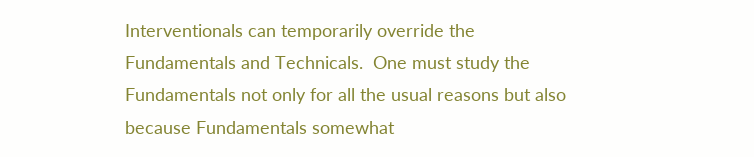Interventionals can temporarily override the Fundamentals and Technicals.  One must study the Fundamentals not only for all the usual reasons but also because Fundamentals somewhat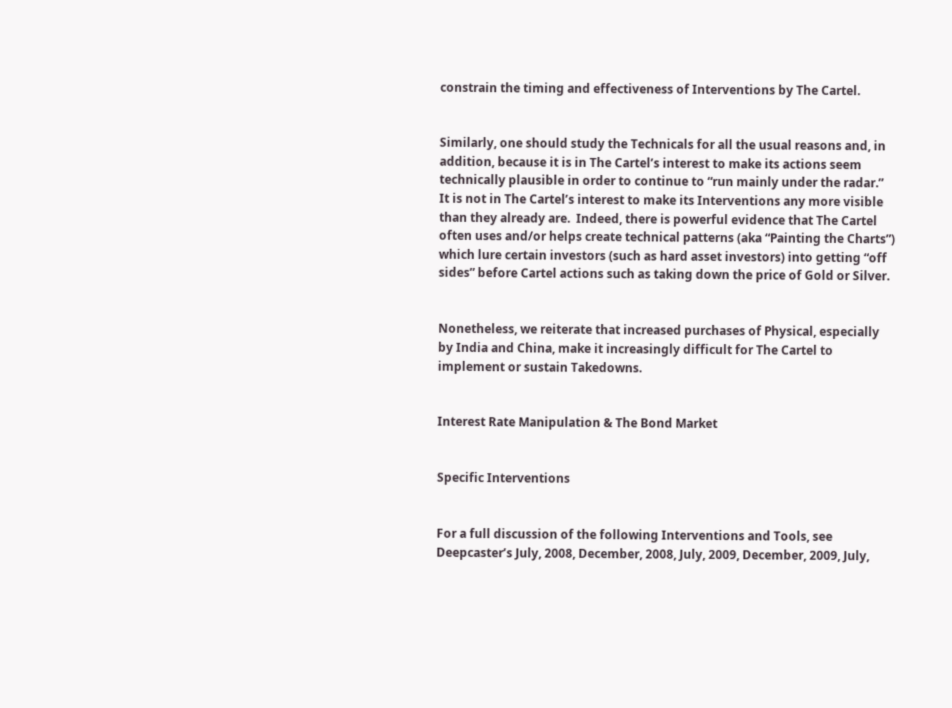constrain the timing and effectiveness of Interventions by The Cartel.


Similarly, one should study the Technicals for all the usual reasons and, in addition, because it is in The Cartel’s interest to make its actions seem technically plausible in order to continue to “run mainly under the radar.”  It is not in The Cartel’s interest to make its Interventions any more visible than they already are.  Indeed, there is powerful evidence that The Cartel often uses and/or helps create technical patterns (aka “Painting the Charts”) which lure certain investors (such as hard asset investors) into getting “off sides” before Cartel actions such as taking down the price of Gold or Silver.


Nonetheless, we reiterate that increased purchases of Physical, especially by India and China, make it increasingly difficult for The Cartel to implement or sustain Takedowns.


Interest Rate Manipulation & The Bond Market


Specific Interventions


For a full discussion of the following Interventions and Tools, see Deepcaster’s July, 2008, December, 2008, July, 2009, December, 2009, July,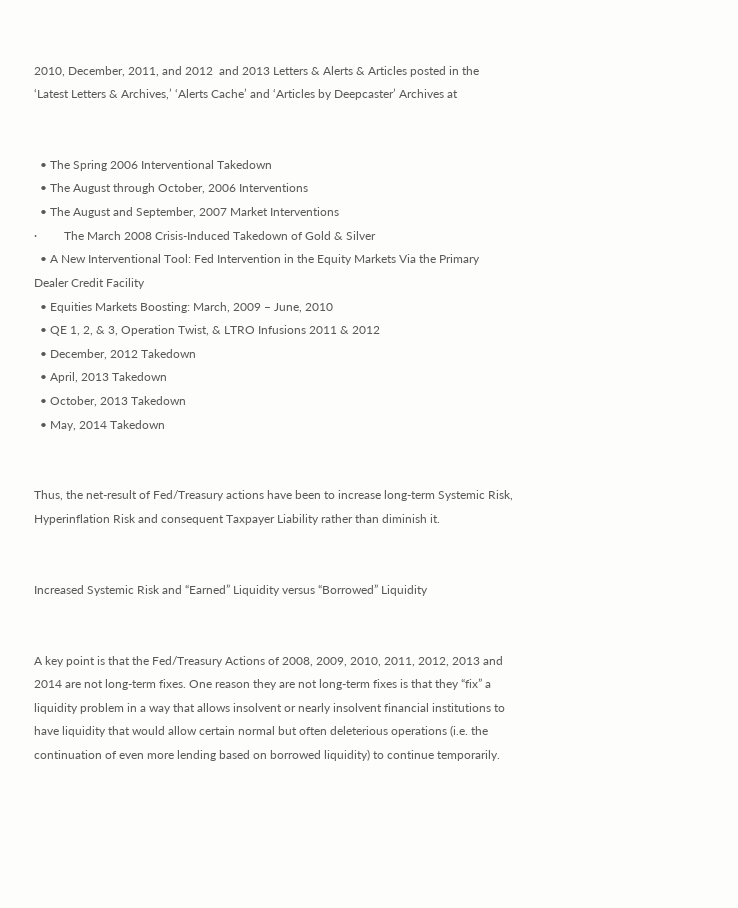2010, December, 2011, and 2012  and 2013 Letters & Alerts & Articles posted in the ‘Latest Letters & Archives,’ ‘Alerts Cache’ and ‘Articles by Deepcaster’ Archives at


  • The Spring 2006 Interventional Takedown
  • The August through October, 2006 Interventions
  • The August and September, 2007 Market Interventions
·         The March 2008 Crisis-Induced Takedown of Gold & Silver
  • A New Interventional Tool: Fed Intervention in the Equity Markets Via the Primary Dealer Credit Facility
  • Equities Markets Boosting: March, 2009 – June, 2010
  • QE 1, 2, & 3, Operation Twist, & LTRO Infusions 2011 & 2012
  • December, 2012 Takedown
  • April, 2013 Takedown
  • October, 2013 Takedown
  • May, 2014 Takedown


Thus, the net-result of Fed/Treasury actions have been to increase long-term Systemic Risk, Hyperinflation Risk and consequent Taxpayer Liability rather than diminish it.


Increased Systemic Risk and “Earned” Liquidity versus “Borrowed” Liquidity


A key point is that the Fed/Treasury Actions of 2008, 2009, 2010, 2011, 2012, 2013 and 2014 are not long-term fixes. One reason they are not long-term fixes is that they “fix” a liquidity problem in a way that allows insolvent or nearly insolvent financial institutions to have liquidity that would allow certain normal but often deleterious operations (i.e. the continuation of even more lending based on borrowed liquidity) to continue temporarily.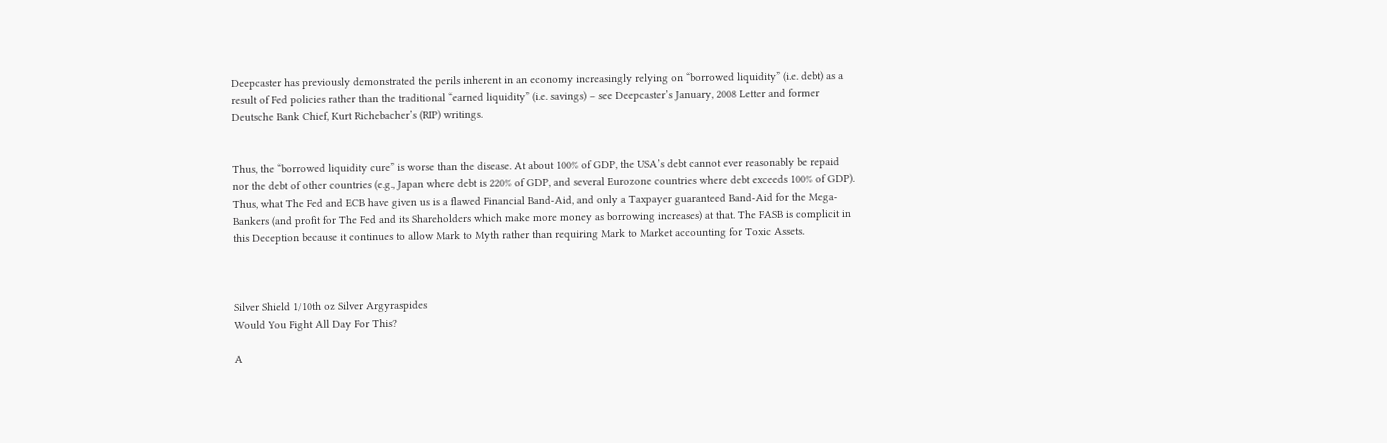Deepcaster has previously demonstrated the perils inherent in an economy increasingly relying on “borrowed liquidity” (i.e. debt) as a result of Fed policies rather than the traditional “earned liquidity” (i.e. savings) – see Deepcaster’s January, 2008 Letter and former Deutsche Bank Chief, Kurt Richebacher’s (RIP) writings.


Thus, the “borrowed liquidity cure” is worse than the disease. At about 100% of GDP, the USA’s debt cannot ever reasonably be repaid nor the debt of other countries (e.g., Japan where debt is 220% of GDP, and several Eurozone countries where debt exceeds 100% of GDP).  Thus, what The Fed and ECB have given us is a flawed Financial Band-Aid, and only a Taxpayer guaranteed Band-Aid for the Mega-Bankers (and profit for The Fed and its Shareholders which make more money as borrowing increases) at that. The FASB is complicit in this Deception because it continues to allow Mark to Myth rather than requiring Mark to Market accounting for Toxic Assets.



Silver Shield 1/10th oz Silver Argyraspides
Would You Fight All Day For This?

A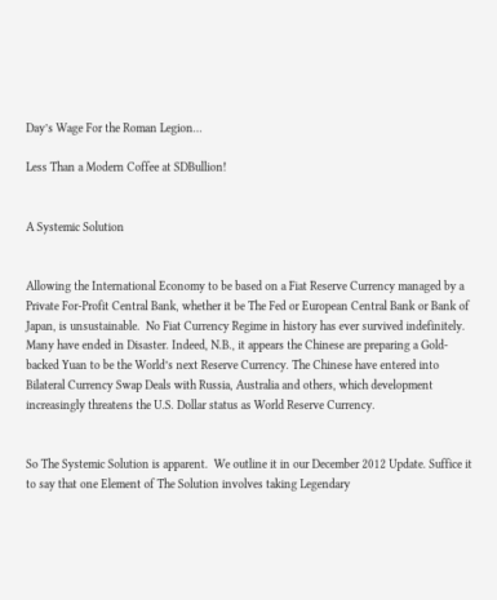Day’s Wage For the Roman Legion…

Less Than a Modern Coffee at SDBullion!


A Systemic Solution


Allowing the International Economy to be based on a Fiat Reserve Currency managed by a Private For-Profit Central Bank, whether it be The Fed or European Central Bank or Bank of Japan, is unsustainable.  No Fiat Currency Regime in history has ever survived indefinitely. Many have ended in Disaster. Indeed, N.B., it appears the Chinese are preparing a Gold-backed Yuan to be the World’s next Reserve Currency. The Chinese have entered into Bilateral Currency Swap Deals with Russia, Australia and others, which development increasingly threatens the U.S. Dollar status as World Reserve Currency.


So The Systemic Solution is apparent.  We outline it in our December 2012 Update. Suffice it to say that one Element of The Solution involves taking Legendary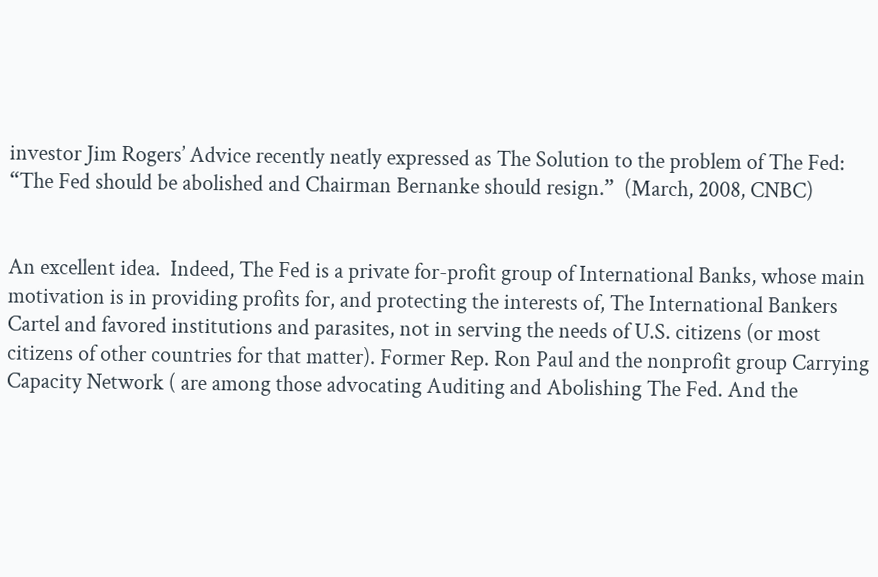investor Jim Rogers’ Advice recently neatly expressed as The Solution to the problem of The Fed:  “The Fed should be abolished and Chairman Bernanke should resign.”  (March, 2008, CNBC)


An excellent idea.  Indeed, The Fed is a private for-profit group of International Banks, whose main motivation is in providing profits for, and protecting the interests of, The International Bankers Cartel and favored institutions and parasites, not in serving the needs of U.S. citizens (or most citizens of other countries for that matter). Former Rep. Ron Paul and the nonprofit group Carrying Capacity Network ( are among those advocating Auditing and Abolishing The Fed. And the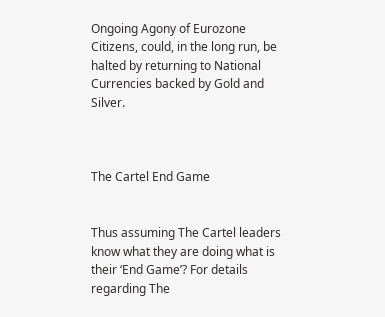Ongoing Agony of Eurozone Citizens, could, in the long run, be halted by returning to National Currencies backed by Gold and Silver.



The Cartel End Game


Thus assuming The Cartel leaders know what they are doing what is their ‘End Game’? For details regarding The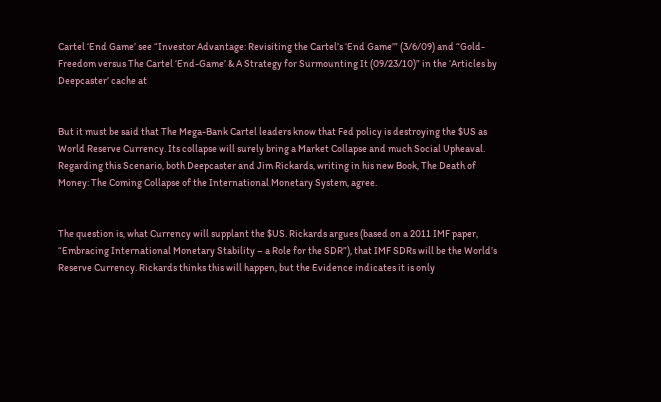Cartel ‘End Game’ see “Investor Advantage: Revisiting the Cartel’s ‘End Game’” (3/6/09) and “Gold-Freedom versus The Cartel ‘End-Game’ & A Strategy for Surmounting It (09/23/10)” in the ‘Articles by Deepcaster’ cache at


But it must be said that The Mega-Bank Cartel leaders know that Fed policy is destroying the $US as World Reserve Currency. Its collapse will surely bring a Market Collapse and much Social Upheaval. Regarding this Scenario, both Deepcaster and Jim Rickards, writing in his new Book, The Death of Money: The Coming Collapse of the International Monetary System, agree.


The question is, what Currency will supplant the $US. Rickards argues (based on a 2011 IMF paper, “Embracing International Monetary Stability – a Role for the SDR”), that IMF SDRs will be the World’s Reserve Currency. Rickards thinks this will happen, but the Evidence indicates it is only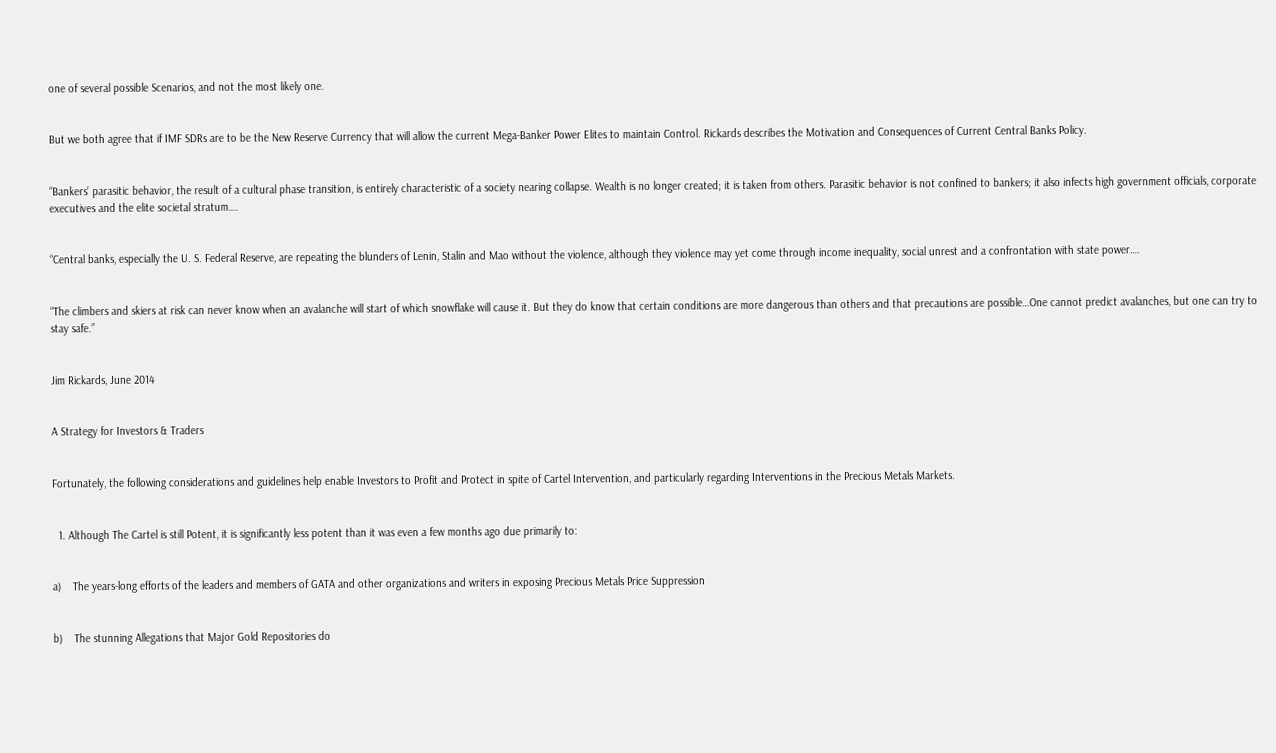one of several possible Scenarios, and not the most likely one.


But we both agree that if IMF SDRs are to be the New Reserve Currency that will allow the current Mega-Banker Power Elites to maintain Control. Rickards describes the Motivation and Consequences of Current Central Banks Policy.


“Bankers’ parasitic behavior, the result of a cultural phase transition, is entirely characteristic of a society nearing collapse. Wealth is no longer created; it is taken from others. Parasitic behavior is not confined to bankers; it also infects high government officials, corporate executives and the elite societal stratum….


“Central banks, especially the U. S. Federal Reserve, are repeating the blunders of Lenin, Stalin and Mao without the violence, although they violence may yet come through income inequality, social unrest and a confrontation with state power….


“The climbers and skiers at risk can never know when an avalanche will start of which snowflake will cause it. But they do know that certain conditions are more dangerous than others and that precautions are possible…One cannot predict avalanches, but one can try to stay safe.”


Jim Rickards, June 2014


A Strategy for Investors & Traders


Fortunately, the following considerations and guidelines help enable Investors to Profit and Protect in spite of Cartel Intervention, and particularly regarding Interventions in the Precious Metals Markets.


  1. Although The Cartel is still Potent, it is significantly less potent than it was even a few months ago due primarily to:


a)    The years-long efforts of the leaders and members of GATA and other organizations and writers in exposing Precious Metals Price Suppression


b)    The stunning Allegations that Major Gold Repositories do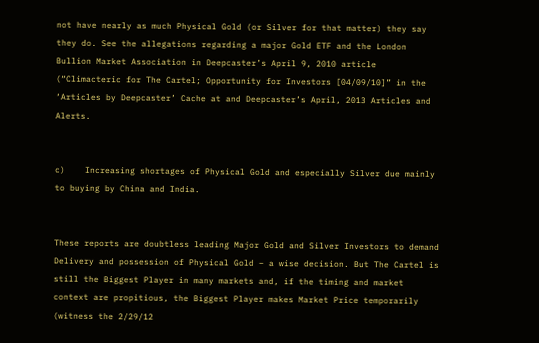not have nearly as much Physical Gold (or Silver for that matter) they say they do. See the allegations regarding a major Gold ETF and the London Bullion Market Association in Deepcaster’s April 9, 2010 article (“Climacteric for The Cartel; Opportunity for Investors [04/09/10]” in the ‘Articles by Deepcaster’ Cache at and Deepcaster’s April, 2013 Articles and Alerts.


c)    Increasing shortages of Physical Gold and especially Silver due mainly to buying by China and India.


These reports are doubtless leading Major Gold and Silver Investors to demand Delivery and possession of Physical Gold – a wise decision. But The Cartel is still the Biggest Player in many markets and, if the timing and market context are propitious, the Biggest Player makes Market Price temporarily (witness the 2/29/12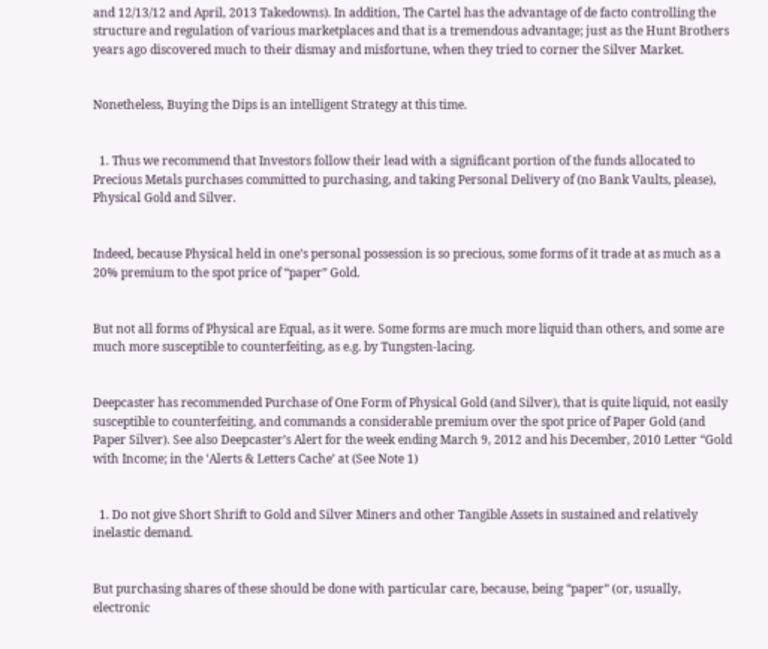and 12/13/12 and April, 2013 Takedowns). In addition, The Cartel has the advantage of de facto controlling the structure and regulation of various marketplaces and that is a tremendous advantage; just as the Hunt Brothers years ago discovered much to their dismay and misfortune, when they tried to corner the Silver Market.


Nonetheless, Buying the Dips is an intelligent Strategy at this time.


  1. Thus we recommend that Investors follow their lead with a significant portion of the funds allocated to Precious Metals purchases committed to purchasing, and taking Personal Delivery of (no Bank Vaults, please), Physical Gold and Silver.


Indeed, because Physical held in one’s personal possession is so precious, some forms of it trade at as much as a 20% premium to the spot price of “paper” Gold.


But not all forms of Physical are Equal, as it were. Some forms are much more liquid than others, and some are much more susceptible to counterfeiting, as e.g. by Tungsten-lacing.


Deepcaster has recommended Purchase of One Form of Physical Gold (and Silver), that is quite liquid, not easily susceptible to counterfeiting, and commands a considerable premium over the spot price of Paper Gold (and Paper Silver). See also Deepcaster’s Alert for the week ending March 9, 2012 and his December, 2010 Letter “Gold with Income; in the ‘Alerts & Letters Cache’ at (See Note 1)


  1. Do not give Short Shrift to Gold and Silver Miners and other Tangible Assets in sustained and relatively inelastic demand.


But purchasing shares of these should be done with particular care, because, being “paper” (or, usually, electronic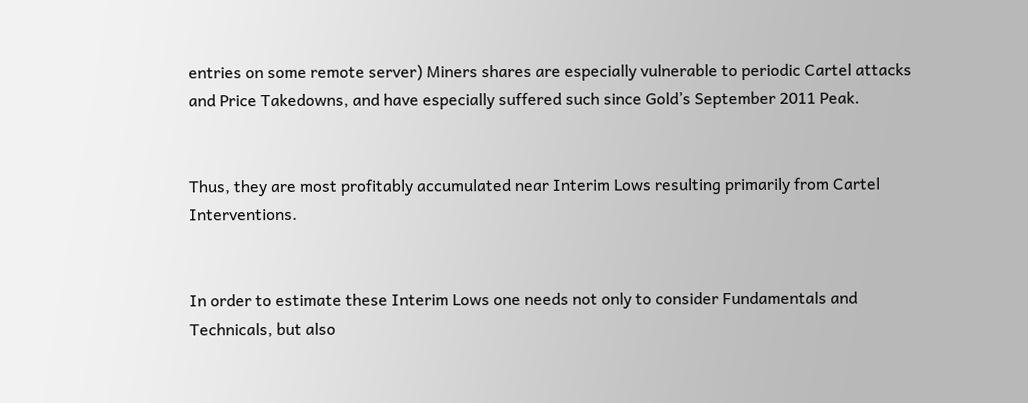entries on some remote server) Miners shares are especially vulnerable to periodic Cartel attacks and Price Takedowns, and have especially suffered such since Gold’s September 2011 Peak.


Thus, they are most profitably accumulated near Interim Lows resulting primarily from Cartel Interventions.


In order to estimate these Interim Lows one needs not only to consider Fundamentals and Technicals, but also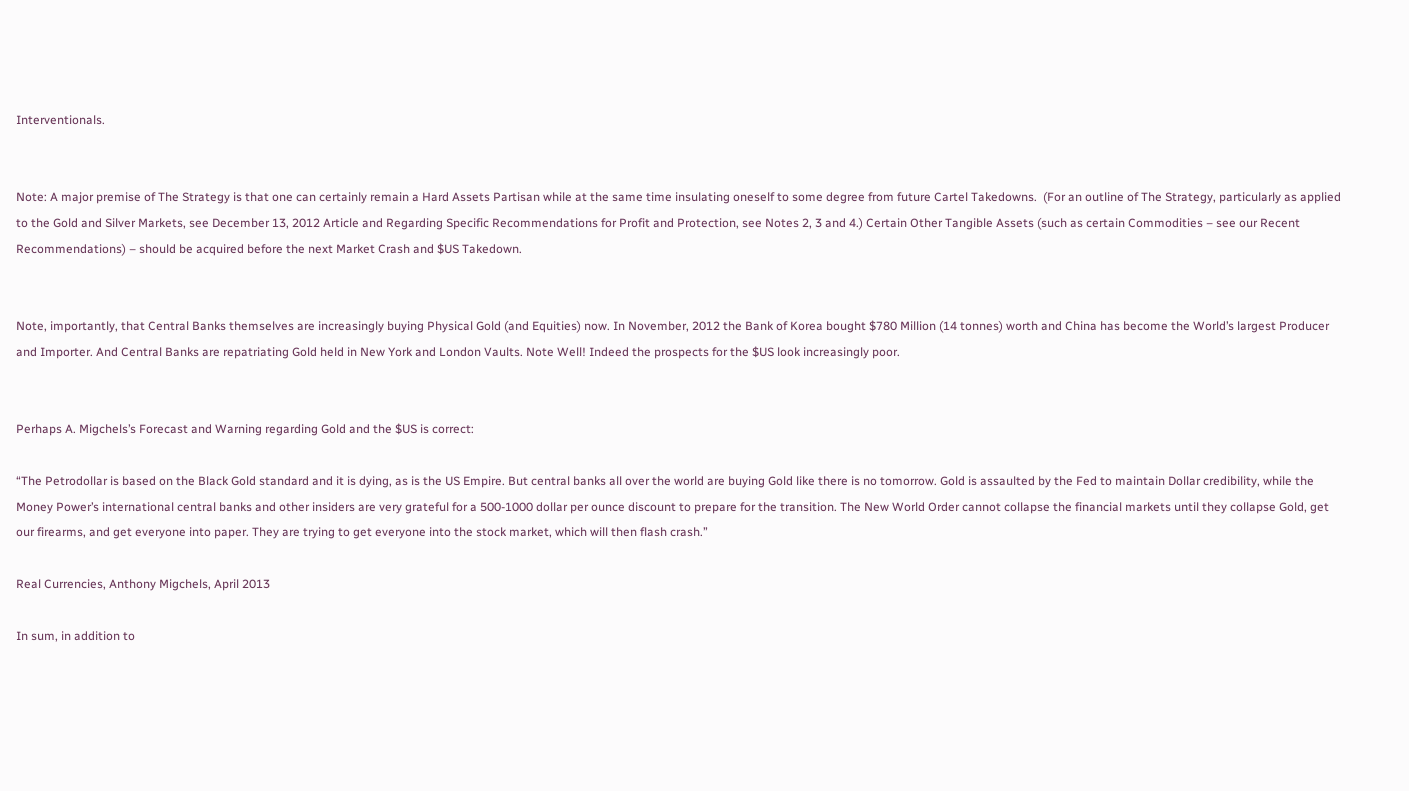Interventionals.


Note: A major premise of The Strategy is that one can certainly remain a Hard Assets Partisan while at the same time insulating oneself to some degree from future Cartel Takedowns.  (For an outline of The Strategy, particularly as applied to the Gold and Silver Markets, see December 13, 2012 Article and Regarding Specific Recommendations for Profit and Protection, see Notes 2, 3 and 4.) Certain Other Tangible Assets (such as certain Commodities – see our Recent Recommendations) – should be acquired before the next Market Crash and $US Takedown.


Note, importantly, that Central Banks themselves are increasingly buying Physical Gold (and Equities) now. In November, 2012 the Bank of Korea bought $780 Million (14 tonnes) worth and China has become the World’s largest Producer and Importer. And Central Banks are repatriating Gold held in New York and London Vaults. Note Well! Indeed the prospects for the $US look increasingly poor.


Perhaps A. Migchels’s Forecast and Warning regarding Gold and the $US is correct:

“The Petrodollar is based on the Black Gold standard and it is dying, as is the US Empire. But central banks all over the world are buying Gold like there is no tomorrow. Gold is assaulted by the Fed to maintain Dollar credibility, while the Money Power’s international central banks and other insiders are very grateful for a 500-1000 dollar per ounce discount to prepare for the transition. The New World Order cannot collapse the financial markets until they collapse Gold, get our firearms, and get everyone into paper. They are trying to get everyone into the stock market, which will then flash crash.”

Real Currencies, Anthony Migchels, April 2013

In sum, in addition to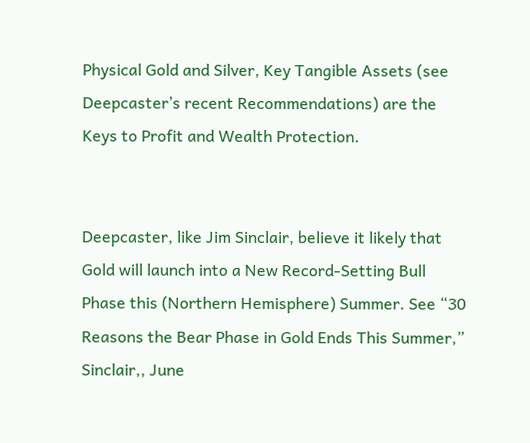Physical Gold and Silver, Key Tangible Assets (see Deepcaster’s recent Recommendations) are the Keys to Profit and Wealth Protection.


Deepcaster, like Jim Sinclair, believe it likely that Gold will launch into a New Record-Setting Bull Phase this (Northern Hemisphere) Summer. See “30 Reasons the Bear Phase in Gold Ends This Summer,” Sinclair,, June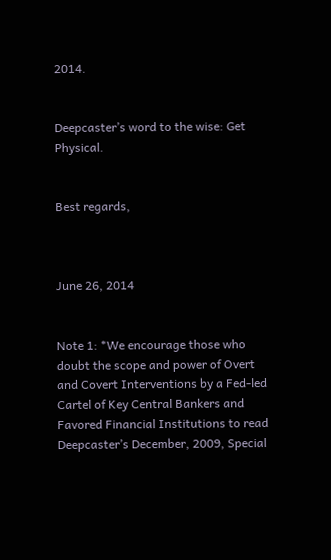2014.


Deepcaster’s word to the wise: Get Physical.


Best regards,



June 26, 2014


Note 1: *We encourage those who doubt the scope and power of Overt and Covert Interventions by a Fed-led Cartel of Key Central Bankers and Favored Financial Institutions to read Deepcaster’s December, 2009, Special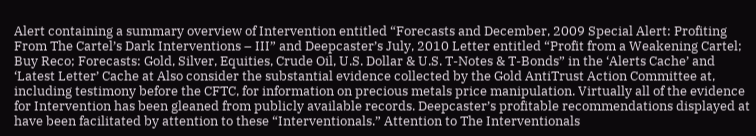Alert containing a summary overview of Intervention entitled “Forecasts and December, 2009 Special Alert: Profiting From The Cartel’s Dark Interventions – III” and Deepcaster’s July, 2010 Letter entitled “Profit from a Weakening Cartel; Buy Reco; Forecasts: Gold, Silver, Equities, Crude Oil, U.S. Dollar & U.S. T-Notes & T-Bonds” in the ‘Alerts Cache’ and ‘Latest Letter’ Cache at Also consider the substantial evidence collected by the Gold AntiTrust Action Committee at, including testimony before the CFTC, for information on precious metals price manipulation. Virtually all of the evidence for Intervention has been gleaned from publicly available records. Deepcaster’s profitable recommendations displayed at have been facilitated by attention to these “Interventionals.” Attention to The Interventionals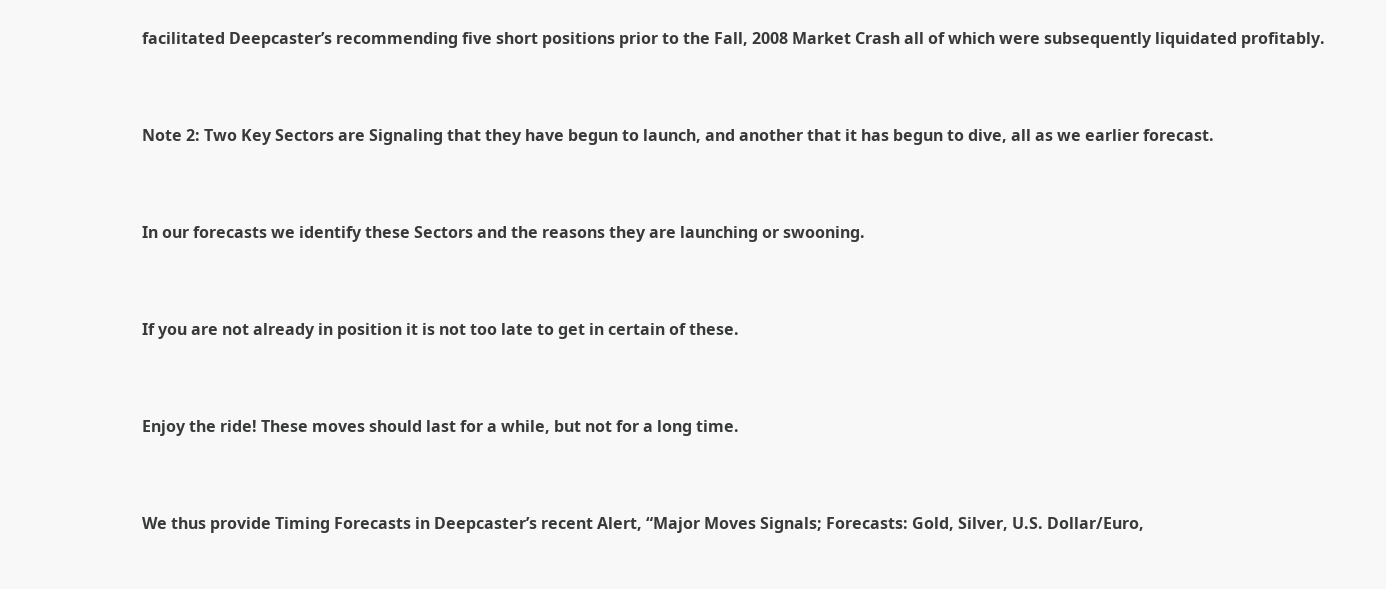facilitated Deepcaster’s recommending five short positions prior to the Fall, 2008 Market Crash all of which were subsequently liquidated profitably.


Note 2: Two Key Sectors are Signaling that they have begun to launch, and another that it has begun to dive, all as we earlier forecast.


In our forecasts we identify these Sectors and the reasons they are launching or swooning.


If you are not already in position it is not too late to get in certain of these.


Enjoy the ride! These moves should last for a while, but not for a long time.


We thus provide Timing Forecasts in Deepcaster’s recent Alert, “Major Moves Signals; Forecasts: Gold, Silver, U.S. Dollar/Euro,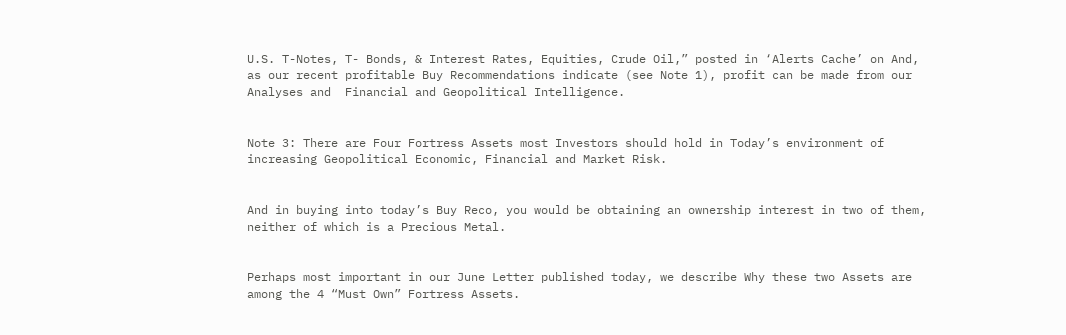U.S. T-Notes, T- Bonds, & Interest Rates, Equities, Crude Oil,” posted in ‘Alerts Cache’ on And, as our recent profitable Buy Recommendations indicate (see Note 1), profit can be made from our Analyses and  Financial and Geopolitical Intelligence.


Note 3: There are Four Fortress Assets most Investors should hold in Today’s environment of increasing Geopolitical Economic, Financial and Market Risk.


And in buying into today’s Buy Reco, you would be obtaining an ownership interest in two of them, neither of which is a Precious Metal.


Perhaps most important in our June Letter published today, we describe Why these two Assets are among the 4 “Must Own” Fortress Assets.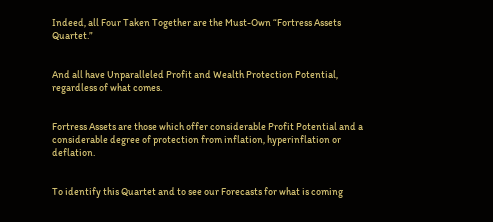Indeed, all Four Taken Together are the Must-Own “Fortress Assets Quartet.”


And all have Unparalleled Profit and Wealth Protection Potential, regardless of what comes.


Fortress Assets are those which offer considerable Profit Potential and a considerable degree of protection from inflation, hyperinflation or deflation.


To identify this Quartet and to see our Forecasts for what is coming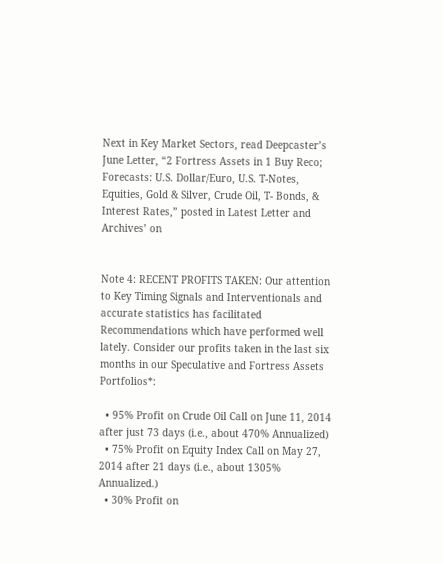Next in Key Market Sectors, read Deepcaster’s June Letter, “2 Fortress Assets in 1 Buy Reco; Forecasts: U.S. Dollar/Euro, U.S. T-Notes, Equities, Gold & Silver, Crude Oil, T- Bonds, & Interest Rates,” posted in Latest Letter and Archives’ on


Note 4: RECENT PROFITS TAKEN: Our attention to Key Timing Signals and Interventionals and accurate statistics has facilitated Recommendations which have performed well lately. Consider our profits taken in the last six months in our Speculative and Fortress Assets Portfolios*:

  • 95% Profit on Crude Oil Call on June 11, 2014 after just 73 days (i.e., about 470% Annualized)
  • 75% Profit on Equity Index Call on May 27, 2014 after 21 days (i.e., about 1305% Annualized.)
  • 30% Profit on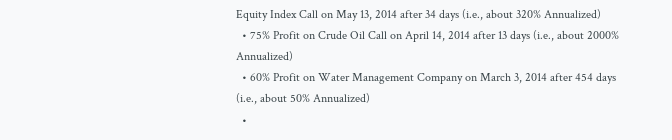Equity Index Call on May 13, 2014 after 34 days (i.e., about 320% Annualized)
  • 75% Profit on Crude Oil Call on April 14, 2014 after 13 days (i.e., about 2000% Annualized)
  • 60% Profit on Water Management Company on March 3, 2014 after 454 days (i.e., about 50% Annualized)
  •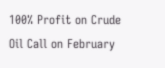100% Profit on Crude Oil Call on February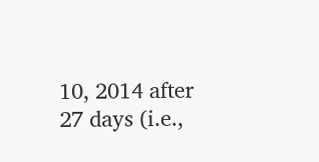10, 2014 after 27 days (i.e.,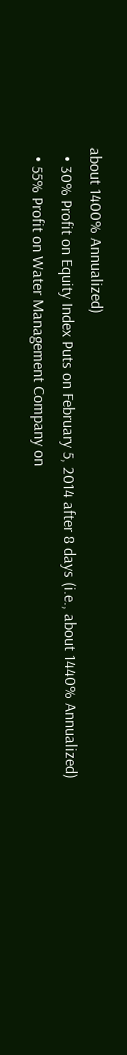about 1400% Annualized)
  • 30% Profit on Equity Index Puts on February 5, 2014 after 8 days (i.e., about 1440% Annualized)
  • 55% Profit on Water Management Company on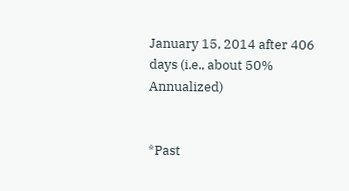January 15, 2014 after 406 days (i.e., about 50% Annualized)


*Past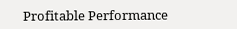Profitable Performance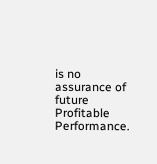is no assurance of future Profitable Performance.